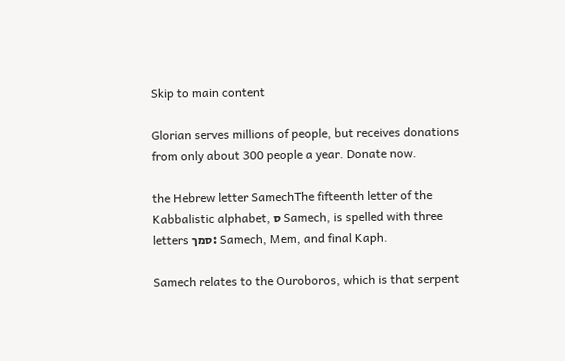Skip to main content

Glorian serves millions of people, but receives donations from only about 300 people a year. Donate now.

the Hebrew letter SamechThe fifteenth letter of the Kabbalistic alphabet, ס Samech, is spelled with three letters סמך: Samech, Mem, and final Kaph.

Samech relates to the Ouroboros, which is that serpent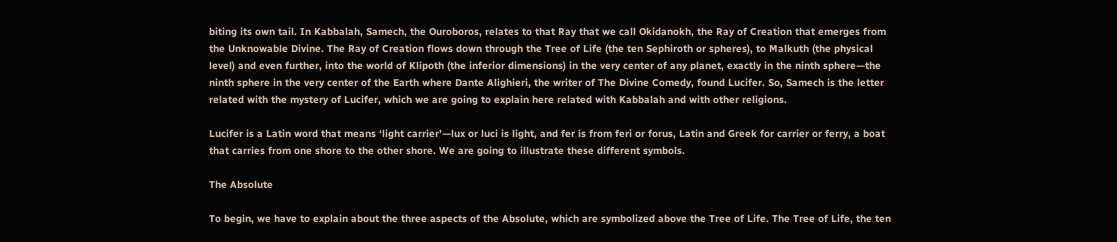biting its own tail. In Kabbalah, Samech, the Ouroboros, relates to that Ray that we call Okidanokh, the Ray of Creation that emerges from the Unknowable Divine. The Ray of Creation flows down through the Tree of Life (the ten Sephiroth or spheres), to Malkuth (the physical level) and even further, into the world of Klipoth (the inferior dimensions) in the very center of any planet, exactly in the ninth sphere—the ninth sphere in the very center of the Earth where Dante Alighieri, the writer of The Divine Comedy, found Lucifer. So, Samech is the letter related with the mystery of Lucifer, which we are going to explain here related with Kabbalah and with other religions.

Lucifer is a Latin word that means ‘light carrier’—lux or luci is light, and fer is from feri or forus, Latin and Greek for carrier or ferry, a boat that carries from one shore to the other shore. We are going to illustrate these different symbols.

The Absolute

To begin, we have to explain about the three aspects of the Absolute, which are symbolized above the Tree of Life. The Tree of Life, the ten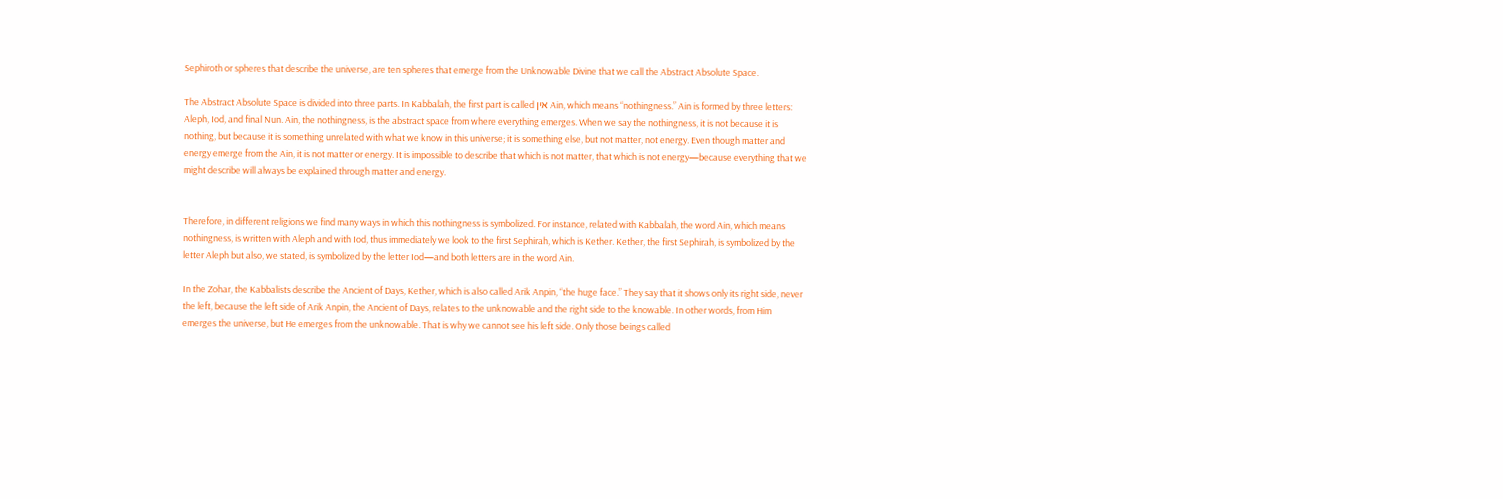Sephiroth or spheres that describe the universe, are ten spheres that emerge from the Unknowable Divine that we call the Abstract Absolute Space.

The Abstract Absolute Space is divided into three parts. In Kabbalah, the first part is called אין Ain, which means “nothingness.” Ain is formed by three letters: Aleph, Iod, and final Nun. Ain, the nothingness, is the abstract space from where everything emerges. When we say the nothingness, it is not because it is nothing, but because it is something unrelated with what we know in this universe; it is something else, but not matter, not energy. Even though matter and energy emerge from the Ain, it is not matter or energy. It is impossible to describe that which is not matter, that which is not energy—because everything that we might describe will always be explained through matter and energy.


Therefore, in different religions we find many ways in which this nothingness is symbolized. For instance, related with Kabbalah, the word Ain, which means nothingness, is written with Aleph and with Iod, thus immediately we look to the first Sephirah, which is Kether. Kether, the first Sephirah, is symbolized by the letter Aleph but also, we stated, is symbolized by the letter Iod—and both letters are in the word Ain.

In the Zohar, the Kabbalists describe the Ancient of Days, Kether, which is also called Arik Anpin, “the huge face.” They say that it shows only its right side, never the left, because the left side of Arik Anpin, the Ancient of Days, relates to the unknowable and the right side to the knowable. In other words, from Him emerges the universe, but He emerges from the unknowable. That is why we cannot see his left side. Only those beings called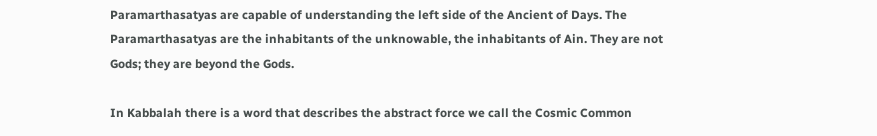Paramarthasatyas are capable of understanding the left side of the Ancient of Days. The Paramarthasatyas are the inhabitants of the unknowable, the inhabitants of Ain. They are not Gods; they are beyond the Gods.

In Kabbalah there is a word that describes the abstract force we call the Cosmic Common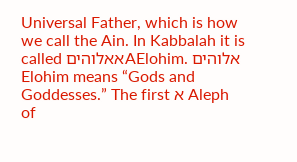Universal Father, which is how we call the Ain. In Kabbalah it is called אאלוהיםAElohim. אלוהים Elohim means “Gods and Goddesses.” The first א Aleph of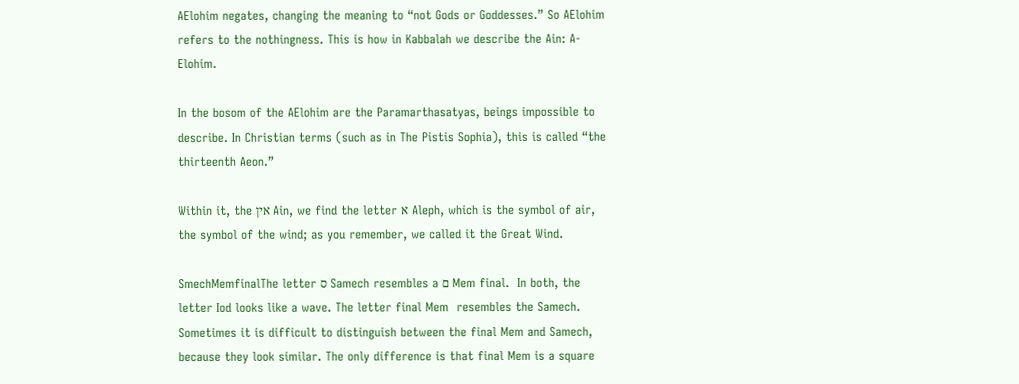AElohim negates, changing the meaning to “not Gods or Goddesses.” So AElohim refers to the nothingness. This is how in Kabbalah we describe the Ain: A-Elohim.

In the bosom of the AElohim are the Paramarthasatyas, beings impossible to describe. In Christian terms (such as in The Pistis Sophia), this is called “the thirteenth Aeon.”

Within it, the אין Ain, we find the letter א Aleph, which is the symbol of air, the symbol of the wind; as you remember, we called it the Great Wind.

SmechMemfinalThe letter ס Samech resembles a ם Mem final.  In both, the letter Iod looks like a wave. The letter final Mem  resembles the Samech. Sometimes it is difficult to distinguish between the final Mem and Samech, because they look similar. The only difference is that final Mem is a square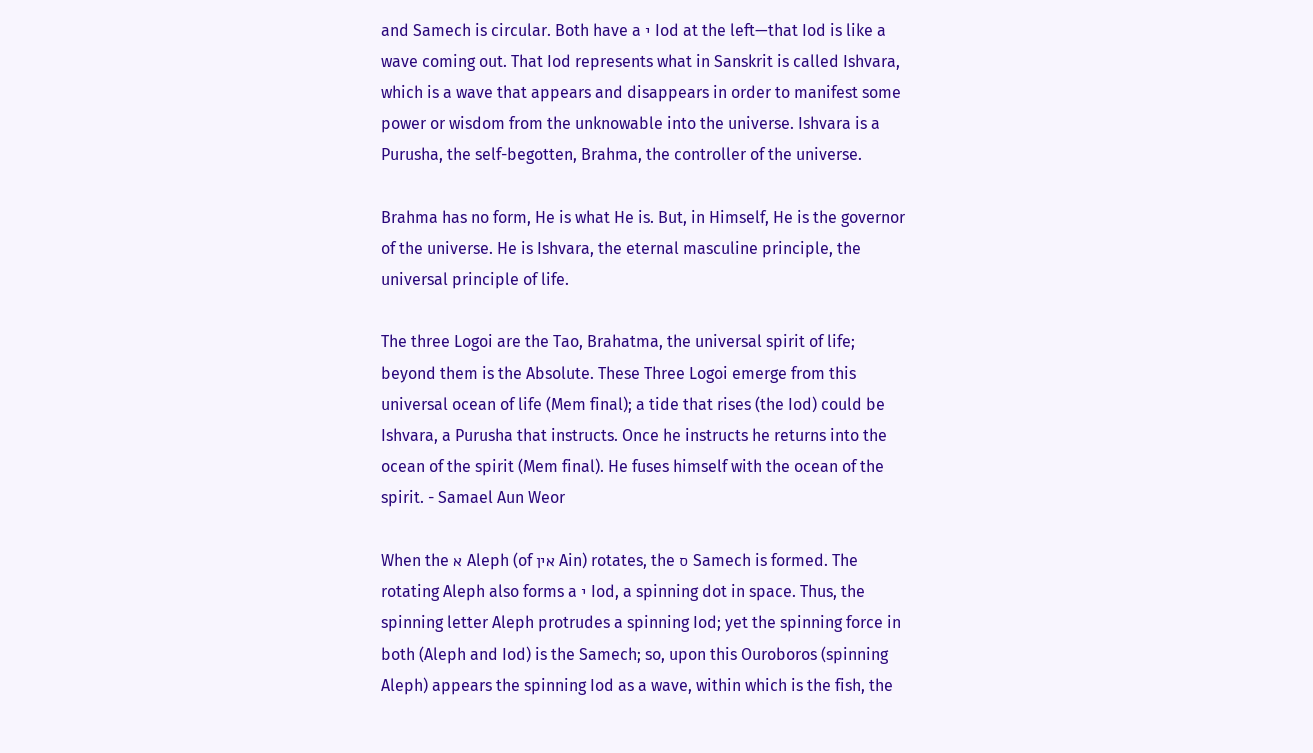and Samech is circular. Both have a י Iod at the left—that Iod is like a wave coming out. That Iod represents what in Sanskrit is called Ishvara, which is a wave that appears and disappears in order to manifest some power or wisdom from the unknowable into the universe. Ishvara is a Purusha, the self-begotten, Brahma, the controller of the universe.

Brahma has no form, He is what He is. But, in Himself, He is the governor of the universe. He is Ishvara, the eternal masculine principle, the universal principle of life.

The three Logoi are the Tao, Brahatma, the universal spirit of life; beyond them is the Absolute. These Three Logoi emerge from this universal ocean of life (Mem final); a tide that rises (the Iod) could be Ishvara, a Purusha that instructs. Once he instructs he returns into the ocean of the spirit (Mem final). He fuses himself with the ocean of the spirit. - Samael Aun Weor

When the א Aleph (of אין Ain) rotates, the ס Samech is formed. The rotating Aleph also forms a י Iod, a spinning dot in space. Thus, the spinning letter Aleph protrudes a spinning Iod; yet the spinning force in both (Aleph and Iod) is the Samech; so, upon this Ouroboros (spinning Aleph) appears the spinning Iod as a wave, within which is the fish, the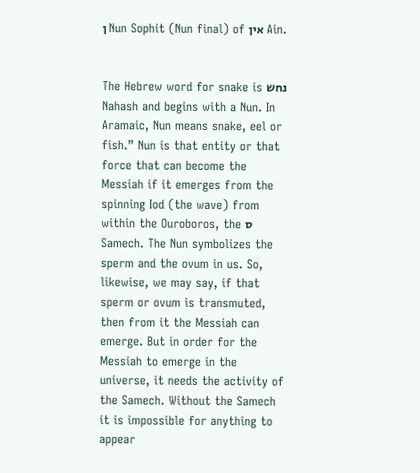ן Nun Sophit (Nun final) of אין Ain.


The Hebrew word for snake is נחש Nahash and begins with a Nun. In Aramaic, Nun means snake, eel or fish.” Nun is that entity or that force that can become the Messiah if it emerges from the spinning Iod (the wave) from within the Ouroboros, the ס Samech. The Nun symbolizes the sperm and the ovum in us. So, likewise, we may say, if that sperm or ovum is transmuted, then from it the Messiah can emerge. But in order for the Messiah to emerge in the universe, it needs the activity of the Samech. Without the Samech it is impossible for anything to appear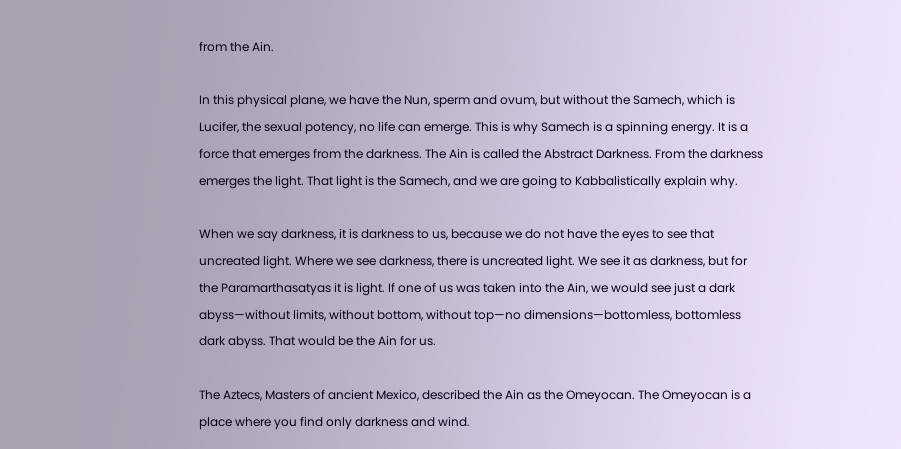from the Ain.

In this physical plane, we have the Nun, sperm and ovum, but without the Samech, which is Lucifer, the sexual potency, no life can emerge. This is why Samech is a spinning energy. It is a force that emerges from the darkness. The Ain is called the Abstract Darkness. From the darkness emerges the light. That light is the Samech, and we are going to Kabbalistically explain why.

When we say darkness, it is darkness to us, because we do not have the eyes to see that uncreated light. Where we see darkness, there is uncreated light. We see it as darkness, but for the Paramarthasatyas it is light. If one of us was taken into the Ain, we would see just a dark abyss—without limits, without bottom, without top—no dimensions—bottomless, bottomless dark abyss. That would be the Ain for us.

The Aztecs, Masters of ancient Mexico, described the Ain as the Omeyocan. The Omeyocan is a place where you find only darkness and wind.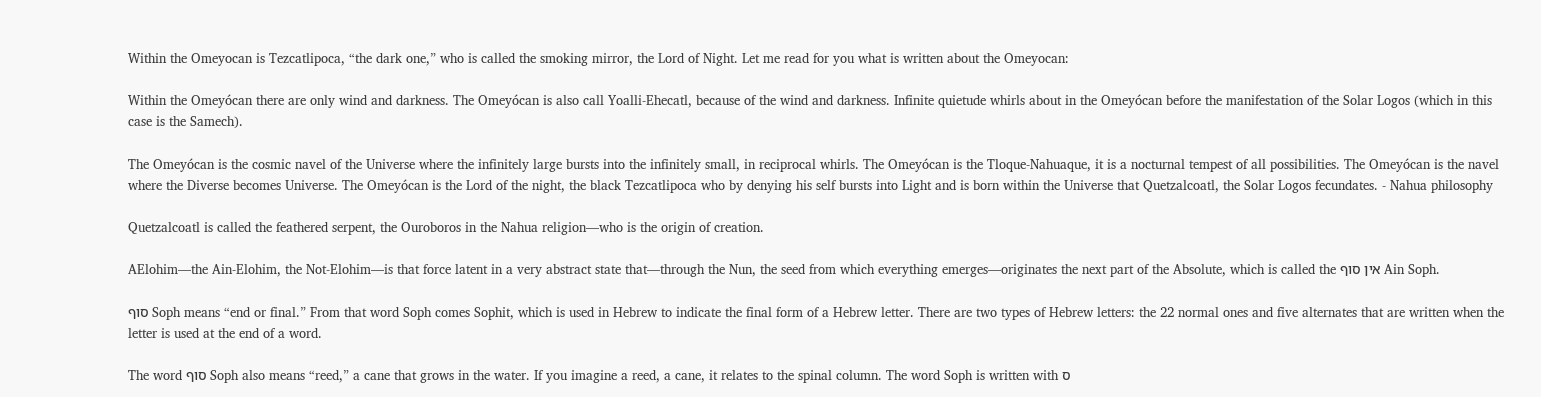Within the Omeyocan is Tezcatlipoca, “the dark one,” who is called the smoking mirror, the Lord of Night. Let me read for you what is written about the Omeyocan:

Within the Omeyócan there are only wind and darkness. The Omeyócan is also call Yoalli-Ehecatl, because of the wind and darkness. Infinite quietude whirls about in the Omeyócan before the manifestation of the Solar Logos (which in this case is the Samech).

The Omeyócan is the cosmic navel of the Universe where the infinitely large bursts into the infinitely small, in reciprocal whirls. The Omeyócan is the Tloque-Nahuaque, it is a nocturnal tempest of all possibilities. The Omeyócan is the navel where the Diverse becomes Universe. The Omeyócan is the Lord of the night, the black Tezcatlipoca who by denying his self bursts into Light and is born within the Universe that Quetzalcoatl, the Solar Logos fecundates. - Nahua philosophy

Quetzalcoatl is called the feathered serpent, the Ouroboros in the Nahua religion—who is the origin of creation.

AElohim—the Ain-Elohim, the Not-Elohim—is that force latent in a very abstract state that—through the Nun, the seed from which everything emerges—originates the next part of the Absolute, which is called the אין סוף Ain Soph.

סוף Soph means “end or final.” From that word Soph comes Sophit, which is used in Hebrew to indicate the final form of a Hebrew letter. There are two types of Hebrew letters: the 22 normal ones and five alternates that are written when the letter is used at the end of a word.

The word סוף Soph also means “reed,” a cane that grows in the water. If you imagine a reed, a cane, it relates to the spinal column. The word Soph is written with ס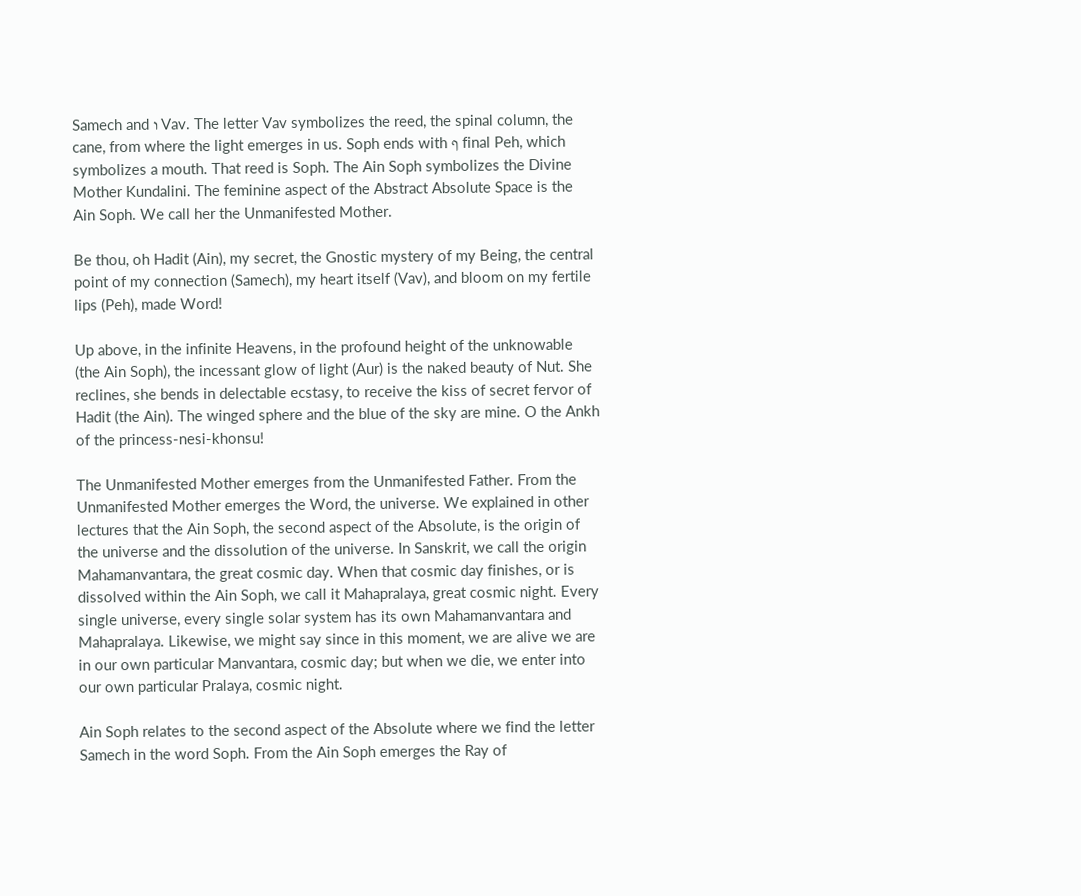Samech and ו Vav. The letter Vav symbolizes the reed, the spinal column, the cane, from where the light emerges in us. Soph ends with ף final Peh, which symbolizes a mouth. That reed is Soph. The Ain Soph symbolizes the Divine Mother Kundalini. The feminine aspect of the Abstract Absolute Space is the Ain Soph. We call her the Unmanifested Mother.

Be thou, oh Hadit (Ain), my secret, the Gnostic mystery of my Being, the central point of my connection (Samech), my heart itself (Vav), and bloom on my fertile lips (Peh), made Word!

Up above, in the infinite Heavens, in the profound height of the unknowable (the Ain Soph), the incessant glow of light (Aur) is the naked beauty of Nut. She reclines, she bends in delectable ecstasy, to receive the kiss of secret fervor of Hadit (the Ain). The winged sphere and the blue of the sky are mine. O the Ankh of the princess-nesi-khonsu!

The Unmanifested Mother emerges from the Unmanifested Father. From the Unmanifested Mother emerges the Word, the universe. We explained in other lectures that the Ain Soph, the second aspect of the Absolute, is the origin of the universe and the dissolution of the universe. In Sanskrit, we call the origin Mahamanvantara, the great cosmic day. When that cosmic day finishes, or is dissolved within the Ain Soph, we call it Mahapralaya, great cosmic night. Every single universe, every single solar system has its own Mahamanvantara and Mahapralaya. Likewise, we might say since in this moment, we are alive we are in our own particular Manvantara, cosmic day; but when we die, we enter into our own particular Pralaya, cosmic night.

Ain Soph relates to the second aspect of the Absolute where we find the letter Samech in the word Soph. From the Ain Soph emerges the Ray of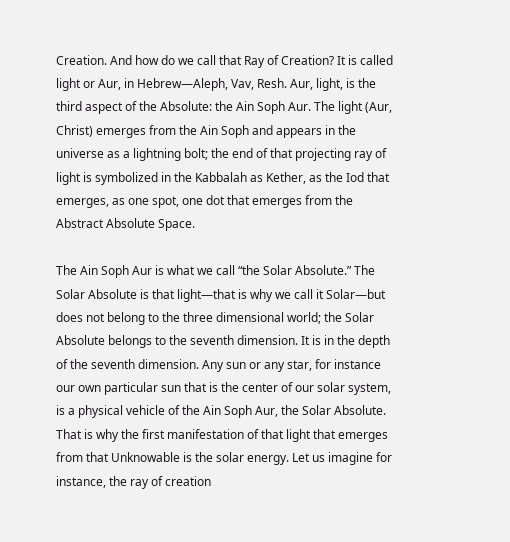Creation. And how do we call that Ray of Creation? It is called light or Aur, in Hebrew—Aleph, Vav, Resh. Aur, light, is the third aspect of the Absolute: the Ain Soph Aur. The light (Aur, Christ) emerges from the Ain Soph and appears in the universe as a lightning bolt; the end of that projecting ray of light is symbolized in the Kabbalah as Kether, as the Iod that emerges, as one spot, one dot that emerges from the Abstract Absolute Space.

The Ain Soph Aur is what we call “the Solar Absolute.” The Solar Absolute is that light—that is why we call it Solar—but does not belong to the three dimensional world; the Solar Absolute belongs to the seventh dimension. It is in the depth of the seventh dimension. Any sun or any star, for instance our own particular sun that is the center of our solar system, is a physical vehicle of the Ain Soph Aur, the Solar Absolute. That is why the first manifestation of that light that emerges from that Unknowable is the solar energy. Let us imagine for instance, the ray of creation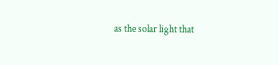as the solar light that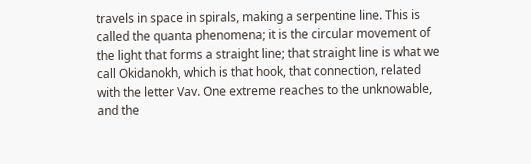travels in space in spirals, making a serpentine line. This is called the quanta phenomena; it is the circular movement of the light that forms a straight line; that straight line is what we call Okidanokh, which is that hook, that connection, related with the letter Vav. One extreme reaches to the unknowable, and the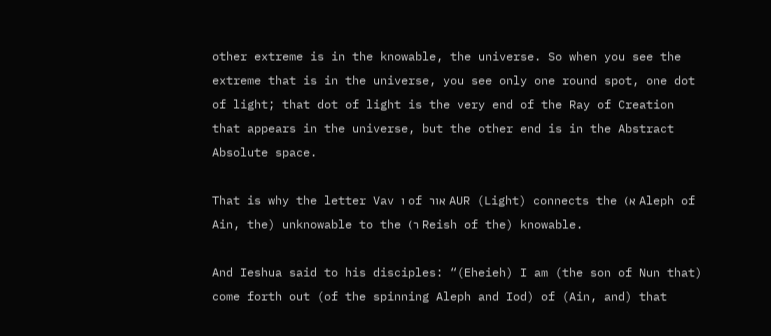other extreme is in the knowable, the universe. So when you see the extreme that is in the universe, you see only one round spot, one dot of light; that dot of light is the very end of the Ray of Creation that appears in the universe, but the other end is in the Abstract Absolute space.

That is why the letter Vav ו of אור AUR (Light) connects the (א Aleph of Ain, the) unknowable to the (ר Reish of the) knowable.

And Ieshua said to his disciples: “(Eheieh) I am (the son of Nun that) come forth out (of the spinning Aleph and Iod) of (Ain, and) that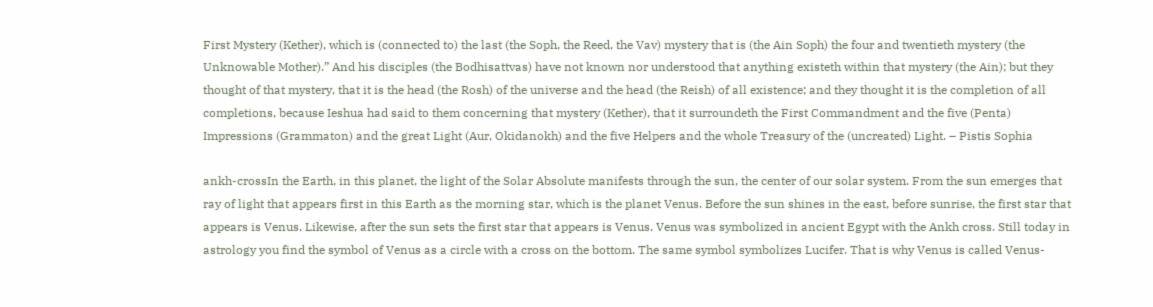First Mystery (Kether), which is (connected to) the last (the Soph, the Reed, the Vav) mystery that is (the Ain Soph) the four and twentieth mystery (the Unknowable Mother).” And his disciples (the Bodhisattvas) have not known nor understood that anything existeth within that mystery (the Ain); but they thought of that mystery, that it is the head (the Rosh) of the universe and the head (the Reish) of all existence; and they thought it is the completion of all completions, because Ieshua had said to them concerning that mystery (Kether), that it surroundeth the First Commandment and the five (Penta) Impressions (Grammaton) and the great Light (Aur, Okidanokh) and the five Helpers and the whole Treasury of the (uncreated) Light. – Pistis Sophia

ankh-crossIn the Earth, in this planet, the light of the Solar Absolute manifests through the sun, the center of our solar system. From the sun emerges that ray of light that appears first in this Earth as the morning star, which is the planet Venus. Before the sun shines in the east, before sunrise, the first star that appears is Venus. Likewise, after the sun sets the first star that appears is Venus. Venus was symbolized in ancient Egypt with the Ankh cross. Still today in astrology you find the symbol of Venus as a circle with a cross on the bottom. The same symbol symbolizes Lucifer. That is why Venus is called Venus-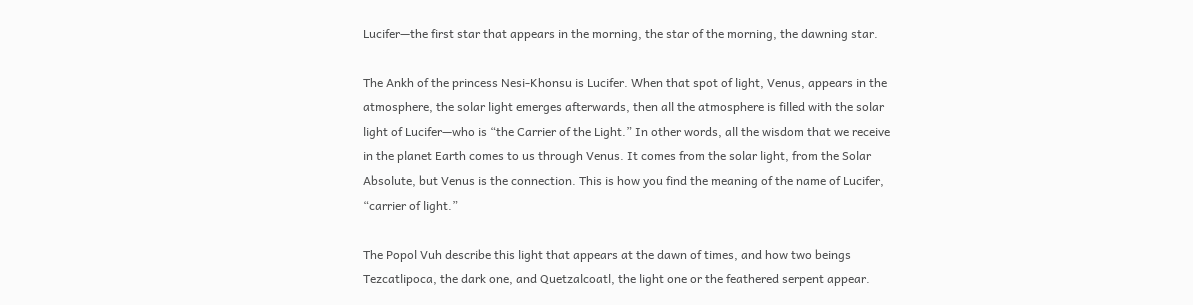Lucifer—the first star that appears in the morning, the star of the morning, the dawning star.

The Ankh of the princess Nesi-Khonsu is Lucifer. When that spot of light, Venus, appears in the atmosphere, the solar light emerges afterwards, then all the atmosphere is filled with the solar light of Lucifer—who is “the Carrier of the Light.” In other words, all the wisdom that we receive in the planet Earth comes to us through Venus. It comes from the solar light, from the Solar Absolute, but Venus is the connection. This is how you find the meaning of the name of Lucifer, “carrier of light.”

The Popol Vuh describe this light that appears at the dawn of times, and how two beings Tezcatlipoca, the dark one, and Quetzalcoatl, the light one or the feathered serpent appear.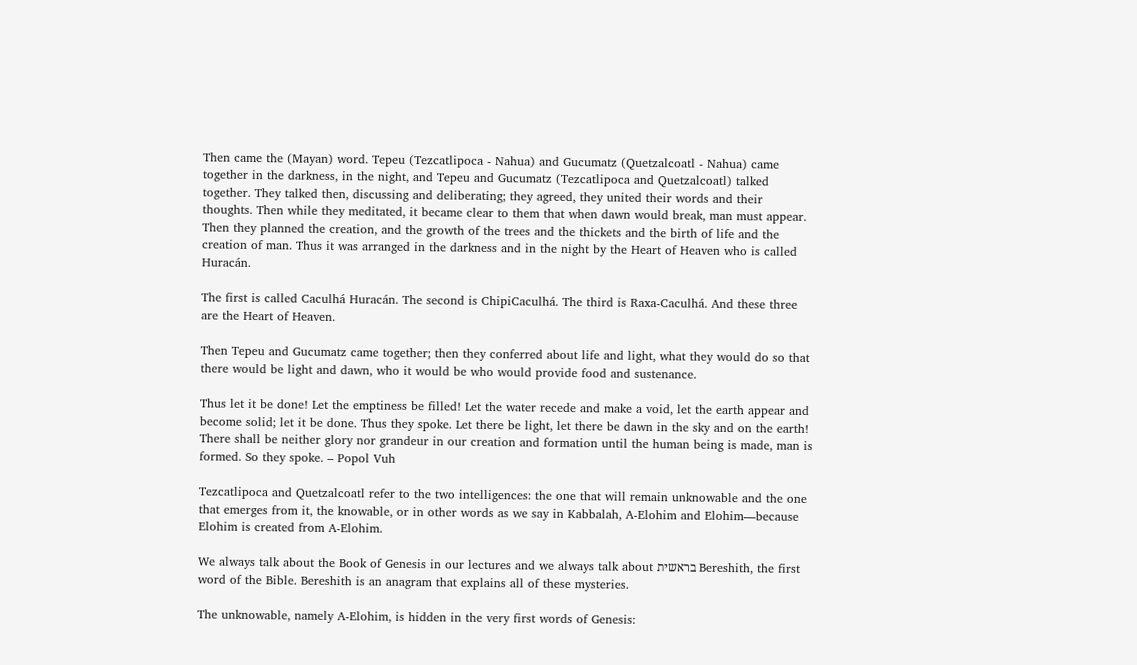Then came the (Mayan) word. Tepeu (Tezcatlipoca - Nahua) and Gucumatz (Quetzalcoatl - Nahua) came together in the darkness, in the night, and Tepeu and Gucumatz (Tezcatlipoca and Quetzalcoatl) talked together. They talked then, discussing and deliberating; they agreed, they united their words and their thoughts. Then while they meditated, it became clear to them that when dawn would break, man must appear. Then they planned the creation, and the growth of the trees and the thickets and the birth of life and the creation of man. Thus it was arranged in the darkness and in the night by the Heart of Heaven who is called Huracán.

The first is called Caculhá Huracán. The second is ChipiCaculhá. The third is Raxa-Caculhá. And these three are the Heart of Heaven.

Then Tepeu and Gucumatz came together; then they conferred about life and light, what they would do so that there would be light and dawn, who it would be who would provide food and sustenance.

Thus let it be done! Let the emptiness be filled! Let the water recede and make a void, let the earth appear and become solid; let it be done. Thus they spoke. Let there be light, let there be dawn in the sky and on the earth! There shall be neither glory nor grandeur in our creation and formation until the human being is made, man is formed. So they spoke. – Popol Vuh

Tezcatlipoca and Quetzalcoatl refer to the two intelligences: the one that will remain unknowable and the one that emerges from it, the knowable, or in other words as we say in Kabbalah, A-Elohim and Elohim—because Elohim is created from A-Elohim.

We always talk about the Book of Genesis in our lectures and we always talk about בראשית Bereshith, the first word of the Bible. Bereshith is an anagram that explains all of these mysteries.

The unknowable, namely A-Elohim, is hidden in the very first words of Genesis: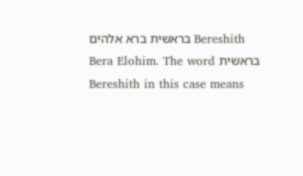בראשית ברא אלהים Bereshith Bera Elohim. The word בראשית Bereshith in this case means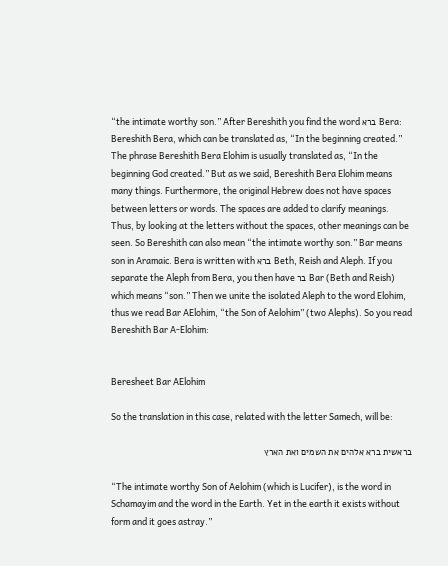“the intimate worthy son.” After Bereshith you find the word ברא Bera: Bereshith Bera, which can be translated as, “In the beginning created.” The phrase Bereshith Bera Elohim is usually translated as, “In the beginning God created.” But as we said, Bereshith Bera Elohim means many things. Furthermore, the original Hebrew does not have spaces between letters or words. The spaces are added to clarify meanings. Thus, by looking at the letters without the spaces, other meanings can be seen. So Bereshith can also mean “the intimate worthy son.” Bar means son in Aramaic. Bera is written with ברא Beth, Reish and Aleph. If you separate the Aleph from Bera, you then have בר Bar (Beth and Reish) which means “son.” Then we unite the isolated Aleph to the word Elohim, thus we read Bar AElohim, “the Son of Aelohim” (two Alephs). So you read Bereshith Bar A-Elohim:


Beresheet Bar AElohim

So the translation in this case, related with the letter Samech, will be:

בראשית ברא אלהים את השמים ואת הארץ

“The intimate worthy Son of Aelohim (which is Lucifer), is the word in Schamayim and the word in the Earth. Yet in the earth it exists without form and it goes astray.”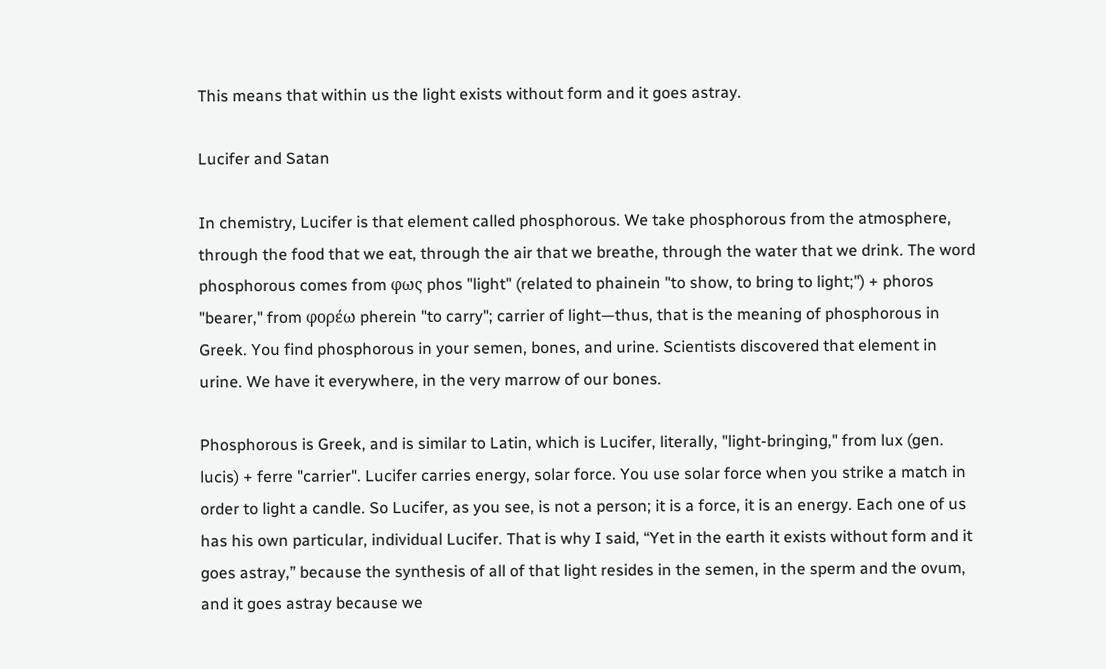This means that within us the light exists without form and it goes astray.

Lucifer and Satan

In chemistry, Lucifer is that element called phosphorous. We take phosphorous from the atmosphere, through the food that we eat, through the air that we breathe, through the water that we drink. The word phosphorous comes from φως phos "light" (related to phainein "to show, to bring to light;") + phoros "bearer," from φορέω pherein "to carry"; carrier of light—thus, that is the meaning of phosphorous in Greek. You find phosphorous in your semen, bones, and urine. Scientists discovered that element in urine. We have it everywhere, in the very marrow of our bones.

Phosphorous is Greek, and is similar to Latin, which is Lucifer, literally, "light-bringing," from lux (gen. lucis) + ferre "carrier". Lucifer carries energy, solar force. You use solar force when you strike a match in order to light a candle. So Lucifer, as you see, is not a person; it is a force, it is an energy. Each one of us has his own particular, individual Lucifer. That is why I said, “Yet in the earth it exists without form and it goes astray,” because the synthesis of all of that light resides in the semen, in the sperm and the ovum, and it goes astray because we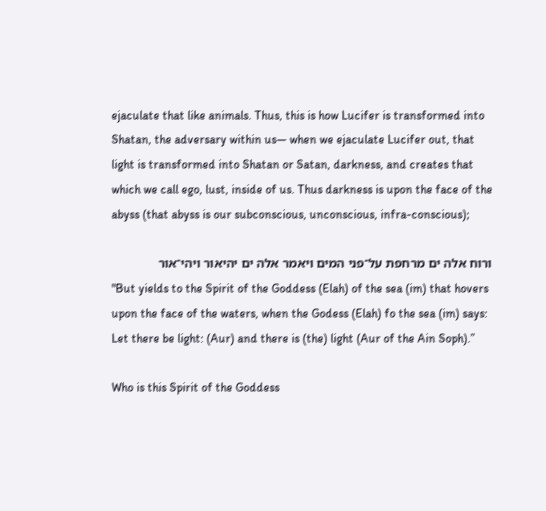ejaculate that like animals. Thus, this is how Lucifer is transformed into Shatan, the adversary within us— when we ejaculate Lucifer out, that light is transformed into Shatan or Satan, darkness, and creates that which we call ego, lust, inside of us. Thus darkness is upon the face of the abyss (that abyss is our subconscious, unconscious, infra-conscious);

ורוח אלה ים מרחפת על־פני המים ויאמר אלה ים יהיאור ויהי־אור
"But yields to the Spirit of the Goddess (Elah) of the sea (im) that hovers upon the face of the waters, when the Godess (Elah) fo the sea (im) says: Let there be light: (Aur) and there is (the) light (Aur of the Ain Soph).”

Who is this Spirit of the Goddess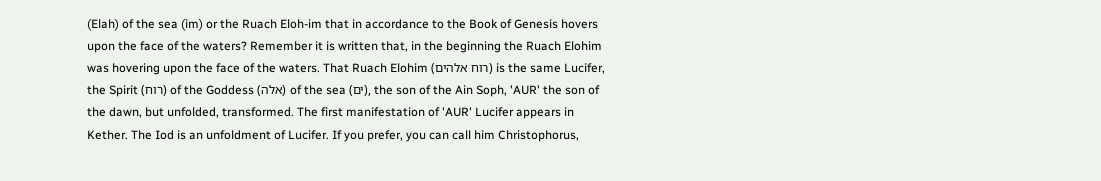(Elah) of the sea (im) or the Ruach Eloh-im that in accordance to the Book of Genesis hovers upon the face of the waters? Remember it is written that, in the beginning the Ruach Elohim was hovering upon the face of the waters. That Ruach Elohim (רוח אלהים) is the same Lucifer, the Spirit (רוח) of the Goddess (אלה) of the sea (ים), the son of the Ain Soph, 'AUR' the son of the dawn, but unfolded, transformed. The first manifestation of 'AUR' Lucifer appears in Kether. The Iod is an unfoldment of Lucifer. If you prefer, you can call him Christophorus,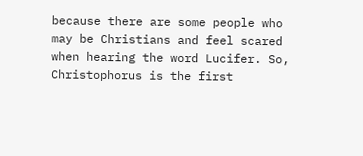because there are some people who may be Christians and feel scared when hearing the word Lucifer. So, Christophorus is the first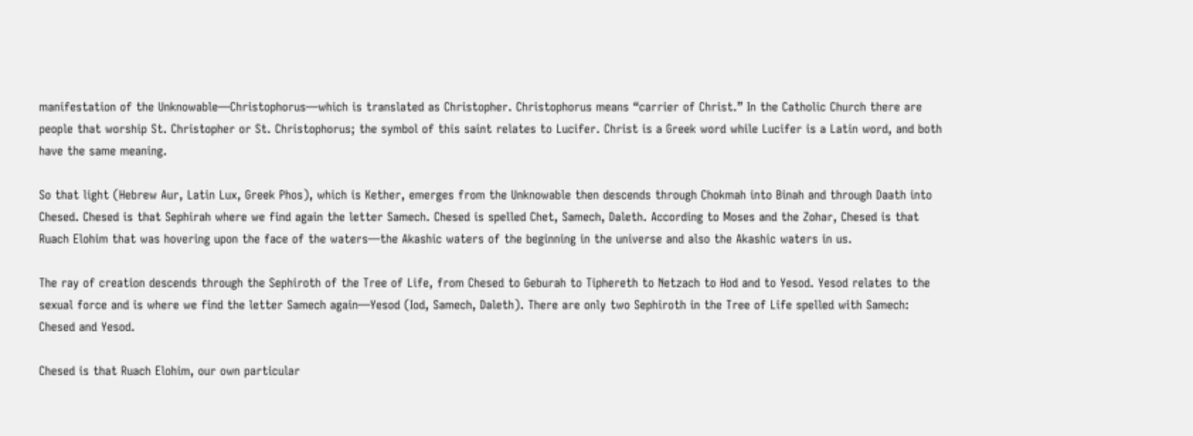manifestation of the Unknowable—Christophorus—which is translated as Christopher. Christophorus means “carrier of Christ.” In the Catholic Church there are people that worship St. Christopher or St. Christophorus; the symbol of this saint relates to Lucifer. Christ is a Greek word while Lucifer is a Latin word, and both have the same meaning.

So that light (Hebrew Aur, Latin Lux, Greek Phos), which is Kether, emerges from the Unknowable then descends through Chokmah into Binah and through Daath into Chesed. Chesed is that Sephirah where we find again the letter Samech. Chesed is spelled Chet, Samech, Daleth. According to Moses and the Zohar, Chesed is that Ruach Elohim that was hovering upon the face of the waters—the Akashic waters of the beginning in the universe and also the Akashic waters in us.

The ray of creation descends through the Sephiroth of the Tree of Life, from Chesed to Geburah to Tiphereth to Netzach to Hod and to Yesod. Yesod relates to the sexual force and is where we find the letter Samech again—Yesod (Iod, Samech, Daleth). There are only two Sephiroth in the Tree of Life spelled with Samech: Chesed and Yesod.

Chesed is that Ruach Elohim, our own particular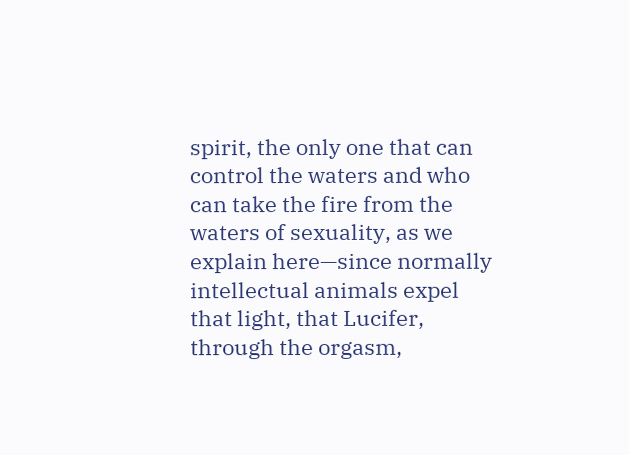spirit, the only one that can control the waters and who can take the fire from the waters of sexuality, as we explain here—since normally intellectual animals expel that light, that Lucifer, through the orgasm,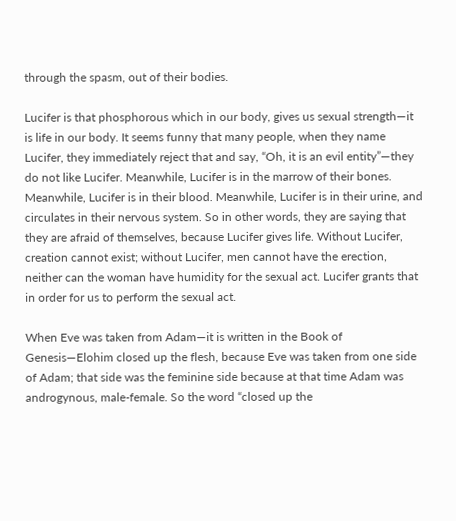through the spasm, out of their bodies.

Lucifer is that phosphorous which in our body, gives us sexual strength—it is life in our body. It seems funny that many people, when they name Lucifer, they immediately reject that and say, “Oh, it is an evil entity”—they do not like Lucifer. Meanwhile, Lucifer is in the marrow of their bones. Meanwhile, Lucifer is in their blood. Meanwhile, Lucifer is in their urine, and circulates in their nervous system. So in other words, they are saying that they are afraid of themselves, because Lucifer gives life. Without Lucifer, creation cannot exist; without Lucifer, men cannot have the erection, neither can the woman have humidity for the sexual act. Lucifer grants that in order for us to perform the sexual act.

When Eve was taken from Adam—it is written in the Book of Genesis—Elohim closed up the flesh, because Eve was taken from one side of Adam; that side was the feminine side because at that time Adam was androgynous, male-female. So the word “closed up the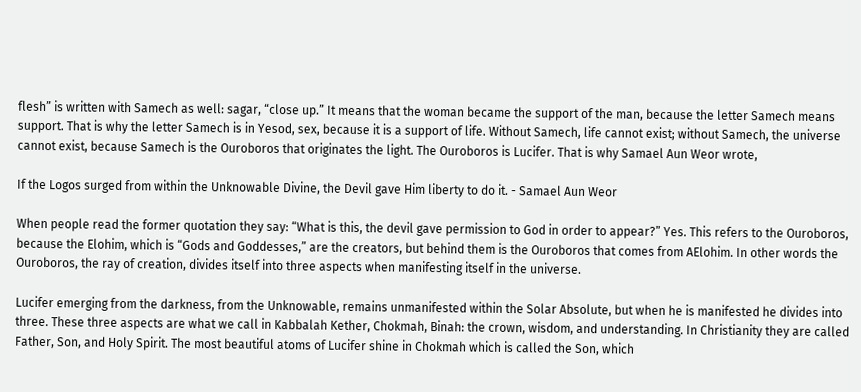flesh” is written with Samech as well: sagar, “close up.” It means that the woman became the support of the man, because the letter Samech means support. That is why the letter Samech is in Yesod, sex, because it is a support of life. Without Samech, life cannot exist; without Samech, the universe cannot exist, because Samech is the Ouroboros that originates the light. The Ouroboros is Lucifer. That is why Samael Aun Weor wrote,

If the Logos surged from within the Unknowable Divine, the Devil gave Him liberty to do it. - Samael Aun Weor

When people read the former quotation they say: “What is this, the devil gave permission to God in order to appear?” Yes. This refers to the Ouroboros, because the Elohim, which is “Gods and Goddesses,” are the creators, but behind them is the Ouroboros that comes from AElohim. In other words the Ouroboros, the ray of creation, divides itself into three aspects when manifesting itself in the universe.

Lucifer emerging from the darkness, from the Unknowable, remains unmanifested within the Solar Absolute, but when he is manifested he divides into three. These three aspects are what we call in Kabbalah Kether, Chokmah, Binah: the crown, wisdom, and understanding. In Christianity they are called Father, Son, and Holy Spirit. The most beautiful atoms of Lucifer shine in Chokmah which is called the Son, which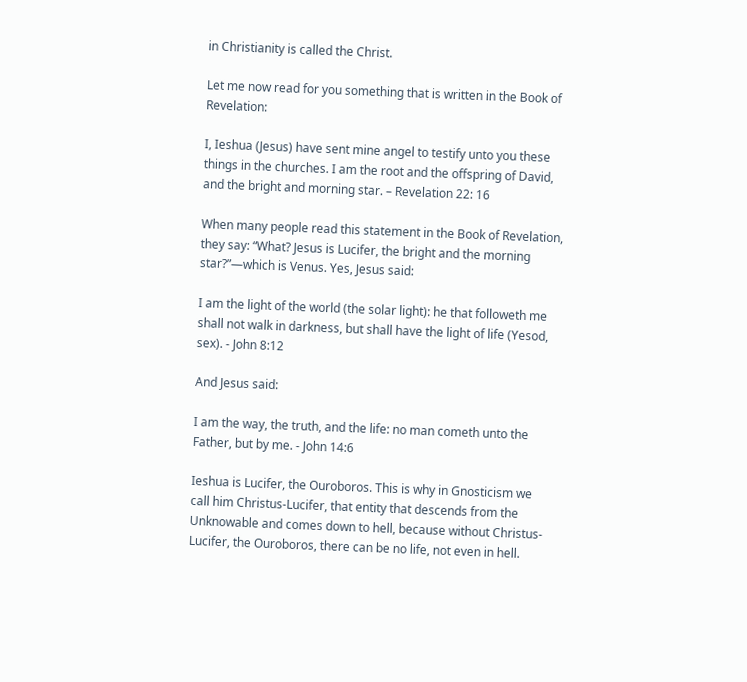in Christianity is called the Christ.

Let me now read for you something that is written in the Book of Revelation:

I, Ieshua (Jesus) have sent mine angel to testify unto you these things in the churches. I am the root and the offspring of David, and the bright and morning star. – Revelation 22: 16

When many people read this statement in the Book of Revelation, they say: “What? Jesus is Lucifer, the bright and the morning star?”—which is Venus. Yes, Jesus said:

I am the light of the world (the solar light): he that followeth me shall not walk in darkness, but shall have the light of life (Yesod, sex). - John 8:12

And Jesus said:

I am the way, the truth, and the life: no man cometh unto the Father, but by me. - John 14:6

Ieshua is Lucifer, the Ouroboros. This is why in Gnosticism we call him Christus-Lucifer, that entity that descends from the Unknowable and comes down to hell, because without Christus-Lucifer, the Ouroboros, there can be no life, not even in hell.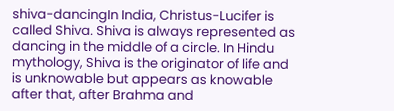shiva-dancingIn India, Christus-Lucifer is called Shiva. Shiva is always represented as dancing in the middle of a circle. In Hindu mythology, Shiva is the originator of life and is unknowable but appears as knowable after that, after Brahma and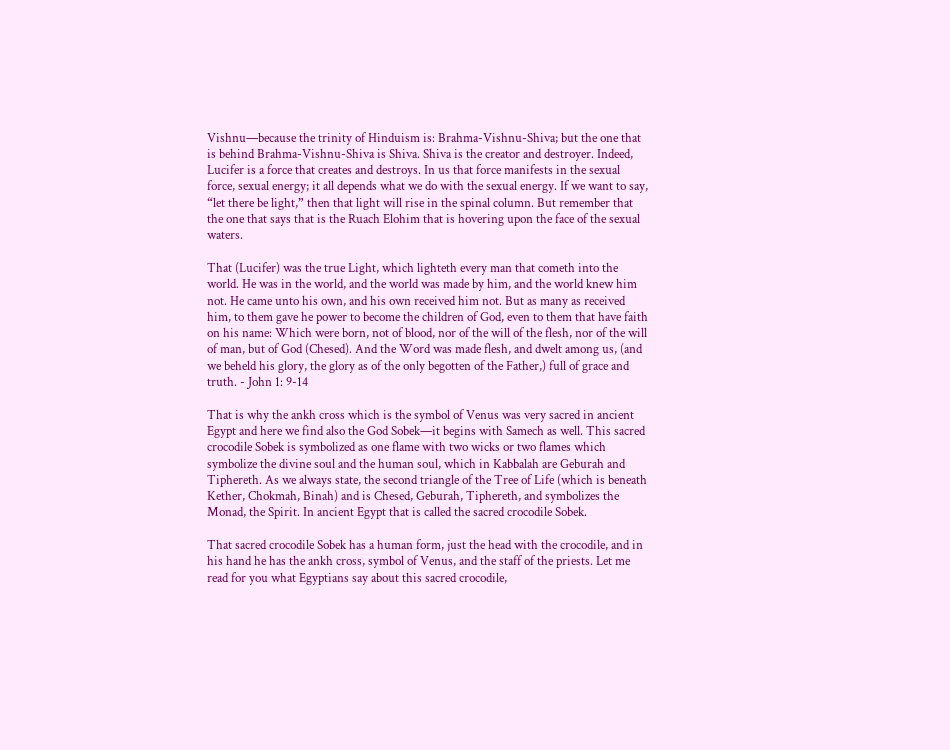Vishnu—because the trinity of Hinduism is: Brahma-Vishnu-Shiva; but the one that is behind Brahma-Vishnu-Shiva is Shiva. Shiva is the creator and destroyer. Indeed, Lucifer is a force that creates and destroys. In us that force manifests in the sexual force, sexual energy; it all depends what we do with the sexual energy. If we want to say, “let there be light,” then that light will rise in the spinal column. But remember that the one that says that is the Ruach Elohim that is hovering upon the face of the sexual waters.

That (Lucifer) was the true Light, which lighteth every man that cometh into the world. He was in the world, and the world was made by him, and the world knew him not. He came unto his own, and his own received him not. But as many as received him, to them gave he power to become the children of God, even to them that have faith on his name: Which were born, not of blood, nor of the will of the flesh, nor of the will of man, but of God (Chesed). And the Word was made flesh, and dwelt among us, (and we beheld his glory, the glory as of the only begotten of the Father,) full of grace and truth. - John 1: 9-14

That is why the ankh cross which is the symbol of Venus was very sacred in ancient Egypt and here we find also the God Sobek—it begins with Samech as well. This sacred crocodile Sobek is symbolized as one flame with two wicks or two flames which symbolize the divine soul and the human soul, which in Kabbalah are Geburah and Tiphereth. As we always state, the second triangle of the Tree of Life (which is beneath Kether, Chokmah, Binah) and is Chesed, Geburah, Tiphereth, and symbolizes the Monad, the Spirit. In ancient Egypt that is called the sacred crocodile Sobek.

That sacred crocodile Sobek has a human form, just the head with the crocodile, and in his hand he has the ankh cross, symbol of Venus, and the staff of the priests. Let me read for you what Egyptians say about this sacred crocodile,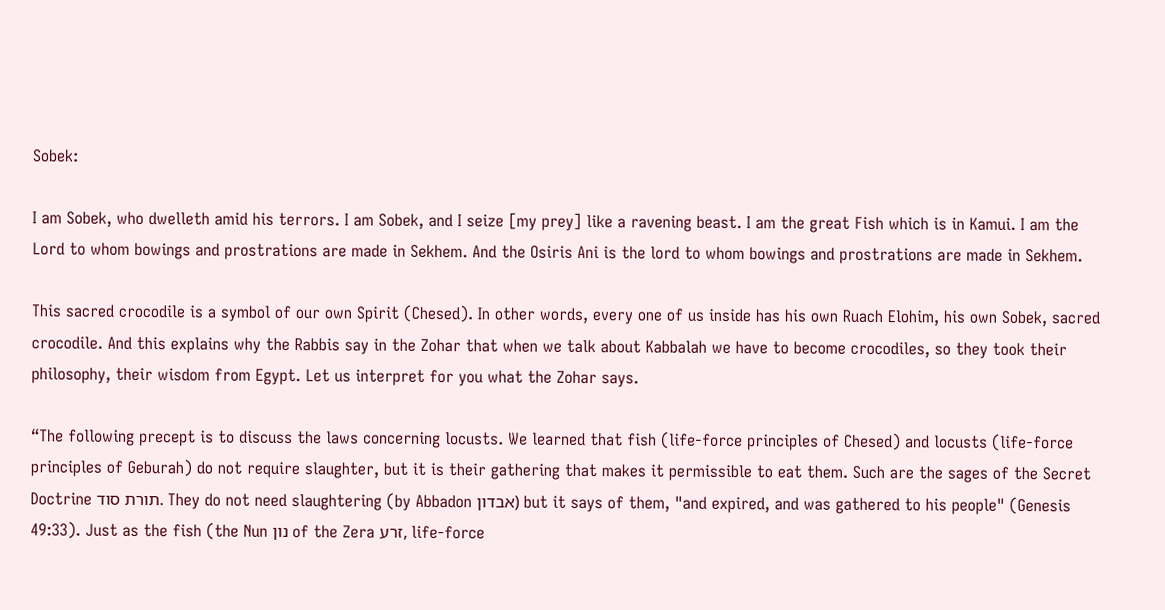Sobek:

I am Sobek, who dwelleth amid his terrors. I am Sobek, and I seize [my prey] like a ravening beast. I am the great Fish which is in Kamui. I am the Lord to whom bowings and prostrations are made in Sekhem. And the Osiris Ani is the lord to whom bowings and prostrations are made in Sekhem.

This sacred crocodile is a symbol of our own Spirit (Chesed). In other words, every one of us inside has his own Ruach Elohim, his own Sobek, sacred crocodile. And this explains why the Rabbis say in the Zohar that when we talk about Kabbalah we have to become crocodiles, so they took their philosophy, their wisdom from Egypt. Let us interpret for you what the Zohar says.

“The following precept is to discuss the laws concerning locusts. We learned that fish (life-force principles of Chesed) and locusts (life-force principles of Geburah) do not require slaughter, but it is their gathering that makes it permissible to eat them. Such are the sages of the Secret Doctrine תורת סוד. They do not need slaughtering (by Abbadon אבדון) but it says of them, "and expired, and was gathered to his people" (Genesis 49:33). Just as the fish (the Nun נון of the Zera זרע, life-force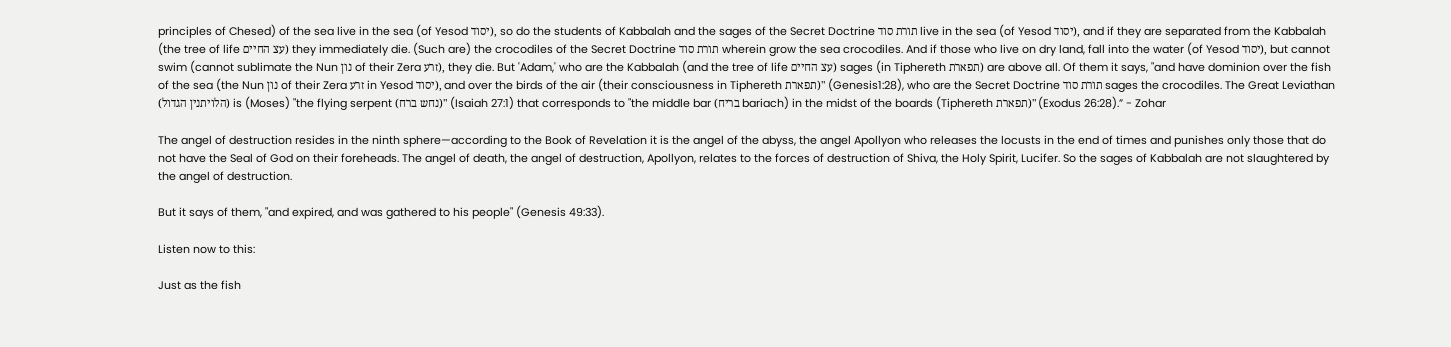principles of Chesed) of the sea live in the sea (of Yesod יסוד), so do the students of Kabbalah and the sages of the Secret Doctrine תורת סוד live in the sea (of Yesod יסוד), and if they are separated from the Kabbalah (the tree of life עצ החיים) they immediately die. (Such are) the crocodiles of the Secret Doctrine תורת סוד wherein grow the sea crocodiles. And if those who live on dry land, fall into the water (of Yesod יסוד), but cannot swim (cannot sublimate the Nun נון of their Zera זרע), they die. But 'Adam,' who are the Kabbalah (and the tree of life עצ החיים) sages (in Tiphereth תפארת) are above all. Of them it says, "and have dominion over the fish of the sea (the Nun נון of their Zera זרע in Yesod יסוד), and over the birds of the air (their consciousness in Tiphereth תפארת)" (Genesis1:28), who are the Secret Doctrine תורת סוד sages the crocodiles. The Great Leviathan (הלויתנין הגדול) is (Moses) "the flying serpent (נחש ברח)" (Isaiah 27:1) that corresponds to "the middle bar (בריח bariach) in the midst of the boards (Tiphereth תפארת)" (Exodus 26:28).” - Zohar

The angel of destruction resides in the ninth sphere—according to the Book of Revelation it is the angel of the abyss, the angel Apollyon who releases the locusts in the end of times and punishes only those that do not have the Seal of God on their foreheads. The angel of death, the angel of destruction, Apollyon, relates to the forces of destruction of Shiva, the Holy Spirit, Lucifer. So the sages of Kabbalah are not slaughtered by the angel of destruction.

But it says of them, "and expired, and was gathered to his people" (Genesis 49:33).

Listen now to this:

Just as the fish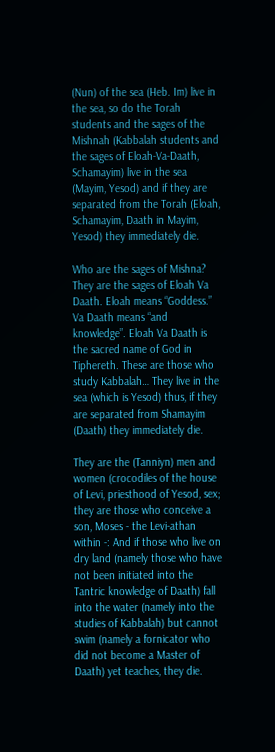(Nun) of the sea (Heb. Im) live in the sea, so do the Torah students and the sages of the Mishnah (Kabbalah students and the sages of Eloah-Va-Daath, Schamayim) live in the sea (Mayim, Yesod) and if they are separated from the Torah (Eloah, Schamayim, Daath in Mayim, Yesod) they immediately die.

Who are the sages of Mishna? They are the sages of Eloah Va Daath. Eloah means “Goddess.” Va Daath means “and knowledge”. Eloah Va Daath is the sacred name of God in Tiphereth. These are those who study Kabbalah… They live in the sea (which is Yesod) thus, if they are separated from Shamayim (Daath) they immediately die.

They are the (Tanniyn) men and women (crocodiles of the house of Levi, priesthood of Yesod, sex; they are those who conceive a son, Moses - the Levi-athan within -: And if those who live on dry land (namely those who have not been initiated into the Tantric knowledge of Daath) fall into the water (namely into the studies of Kabbalah) but cannot swim (namely a fornicator who did not become a Master of Daath) yet teaches, they die.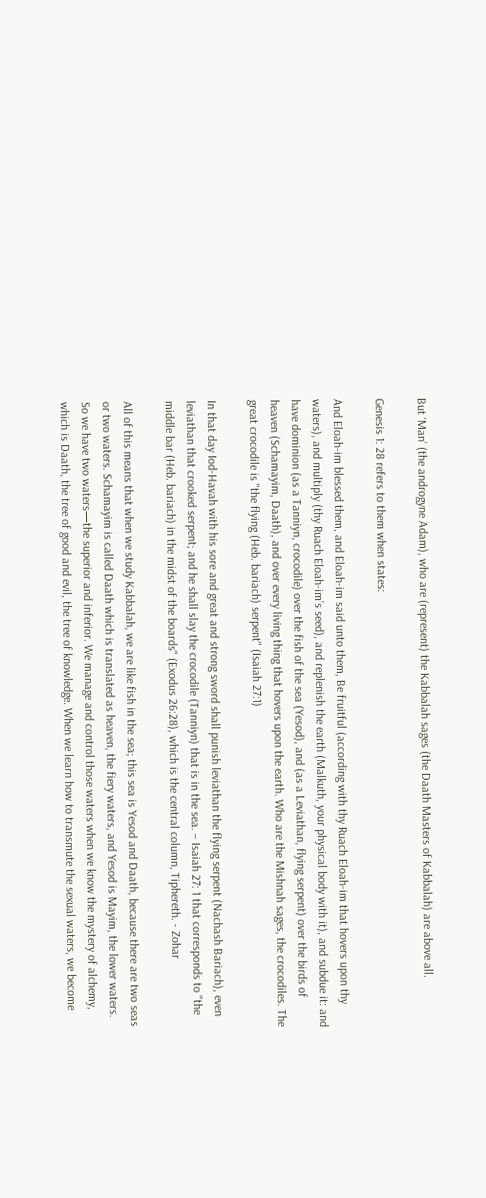But ‘Man’ (the androgyne Adam), who are (represent) the Kabbalah sages (the Daath Masters of Kabbalah) are above all.

Genesis 1: 28 refers to them when states:

And Eloah-im blessed them, and Eloah-im said unto them, Be fruitful (according with thy Ruach Eloah-im that hovers upon thy waters), and multiply (thy Ruach Eloah-im’s seed), and replenish the earth (Malkuth, your physical body with it), and subdue it: and have dominion (as a Tanniyn, crocodile) over the fish of the sea (Yesod), and (as a Leviathan, flying serpent) over the birds of heaven (Schamayim, Daath), and over every living thing that hovers upon the earth. Who are the Mishnah sages, the crocodiles. The great crocodile is "the flying (Heb. bariach) serpent" (Isaiah 27:1)

In that day Iod-Havah with his sore and great and strong sword shall punish leviathan the flying serpent (Nachash Bariach), even leviathan that crooked serpent; and he shall slay the crocodile (Tanniyn) that is in the sea. – Isaiah 27: 1 that corresponds to "the middle bar (Heb. bariach) in the midst of the boards" (Exodus 26:28), which is the central column, Tiphereth. - Zohar

All of this means that when we study Kabbalah, we are like fish in the sea; this sea is Yesod and Daath, because there are two seas or two waters. Schamayim is called Daath which is translated as heaven, the fiery waters, and Yesod is Mayim, the lower waters. So we have two waters—the superior and inferior. We manage and control those waters when we know the mystery of alchemy, which is Daath, the tree of good and evil, the tree of knowledge. When we learn how to transmute the sexual waters, we become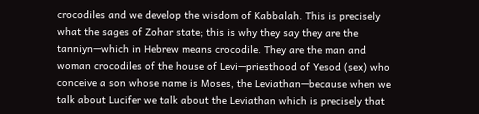crocodiles and we develop the wisdom of Kabbalah. This is precisely what the sages of Zohar state; this is why they say they are the tanniyn—which in Hebrew means crocodile. They are the man and woman crocodiles of the house of Levi—priesthood of Yesod (sex) who conceive a son whose name is Moses, the Leviathan—because when we talk about Lucifer we talk about the Leviathan which is precisely that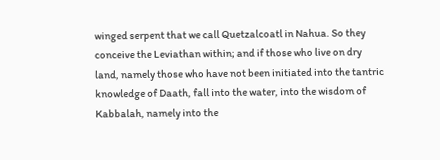winged serpent that we call Quetzalcoatl in Nahua. So they conceive the Leviathan within; and if those who live on dry land, namely those who have not been initiated into the tantric knowledge of Daath, fall into the water, into the wisdom of Kabbalah, namely into the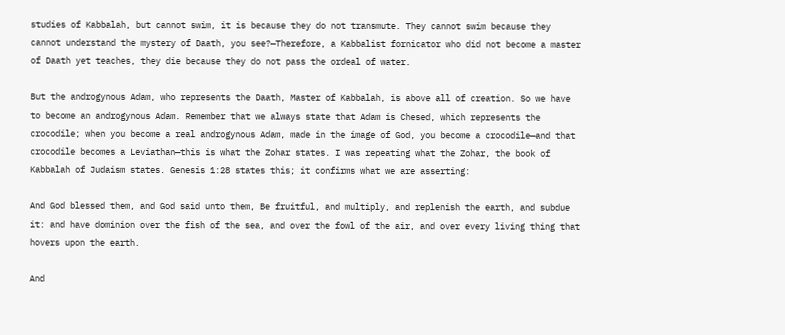studies of Kabbalah, but cannot swim, it is because they do not transmute. They cannot swim because they cannot understand the mystery of Daath, you see?—Therefore, a Kabbalist fornicator who did not become a master of Daath yet teaches, they die because they do not pass the ordeal of water.

But the androgynous Adam, who represents the Daath, Master of Kabbalah, is above all of creation. So we have to become an androgynous Adam. Remember that we always state that Adam is Chesed, which represents the crocodile; when you become a real androgynous Adam, made in the image of God, you become a crocodile—and that crocodile becomes a Leviathan—this is what the Zohar states. I was repeating what the Zohar, the book of Kabbalah of Judaism states. Genesis 1:28 states this; it confirms what we are asserting:

And God blessed them, and God said unto them, Be fruitful, and multiply, and replenish the earth, and subdue it: and have dominion over the fish of the sea, and over the fowl of the air, and over every living thing that hovers upon the earth.

And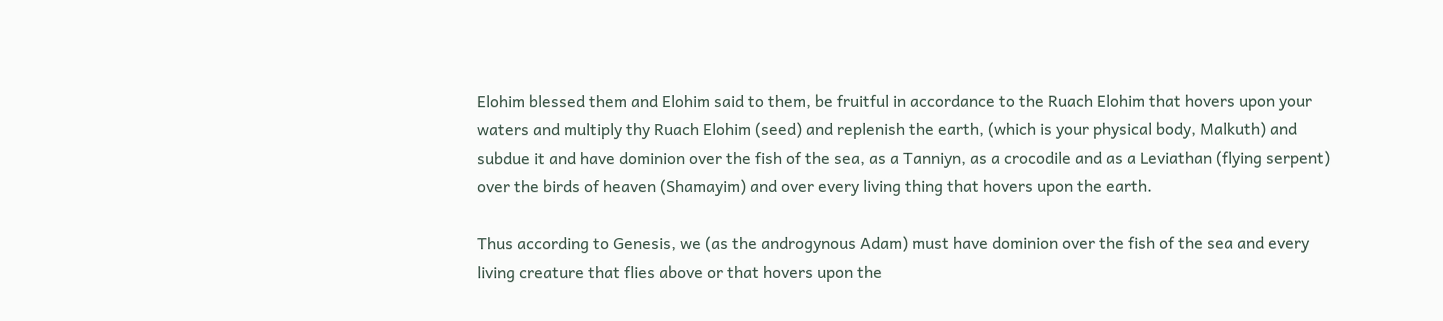Elohim blessed them and Elohim said to them, be fruitful in accordance to the Ruach Elohim that hovers upon your waters and multiply thy Ruach Elohim (seed) and replenish the earth, (which is your physical body, Malkuth) and subdue it and have dominion over the fish of the sea, as a Tanniyn, as a crocodile and as a Leviathan (flying serpent) over the birds of heaven (Shamayim) and over every living thing that hovers upon the earth.

Thus according to Genesis, we (as the androgynous Adam) must have dominion over the fish of the sea and every living creature that flies above or that hovers upon the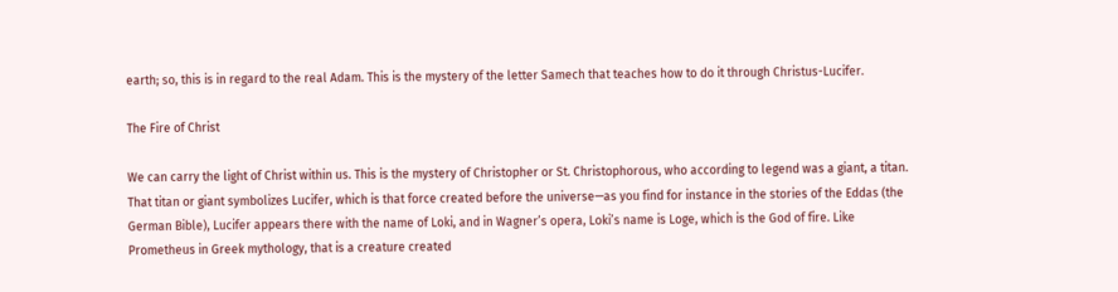earth; so, this is in regard to the real Adam. This is the mystery of the letter Samech that teaches how to do it through Christus-Lucifer.

The Fire of Christ

We can carry the light of Christ within us. This is the mystery of Christopher or St. Christophorous, who according to legend was a giant, a titan. That titan or giant symbolizes Lucifer, which is that force created before the universe—as you find for instance in the stories of the Eddas (the German Bible), Lucifer appears there with the name of Loki, and in Wagner’s opera, Loki’s name is Loge, which is the God of fire. Like Prometheus in Greek mythology, that is a creature created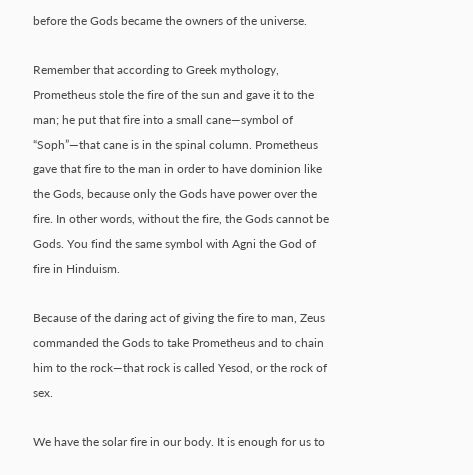before the Gods became the owners of the universe.

Remember that according to Greek mythology, Prometheus stole the fire of the sun and gave it to the man; he put that fire into a small cane—symbol of “Soph”—that cane is in the spinal column. Prometheus gave that fire to the man in order to have dominion like the Gods, because only the Gods have power over the fire. In other words, without the fire, the Gods cannot be Gods. You find the same symbol with Agni the God of fire in Hinduism.

Because of the daring act of giving the fire to man, Zeus commanded the Gods to take Prometheus and to chain him to the rock—that rock is called Yesod, or the rock of sex.

We have the solar fire in our body. It is enough for us to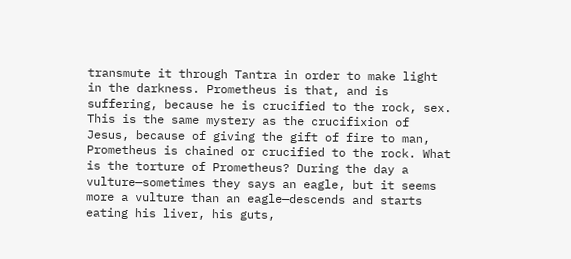transmute it through Tantra in order to make light in the darkness. Prometheus is that, and is suffering, because he is crucified to the rock, sex. This is the same mystery as the crucifixion of Jesus, because of giving the gift of fire to man, Prometheus is chained or crucified to the rock. What is the torture of Prometheus? During the day a vulture—sometimes they says an eagle, but it seems more a vulture than an eagle—descends and starts eating his liver, his guts,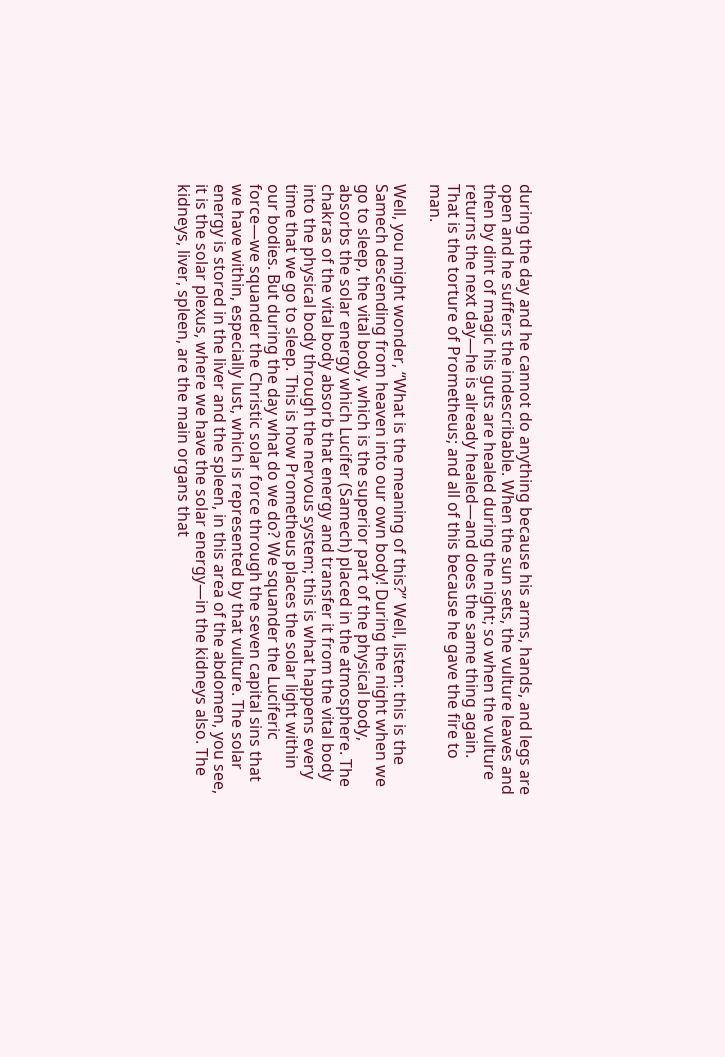during the day and he cannot do anything because his arms, hands, and legs are open and he suffers the indescribable. When the sun sets, the vulture leaves and then by dint of magic his guts are healed during the night; so when the vulture returns the next day—he is already healed—and does the same thing again. That is the torture of Prometheus; and all of this because he gave the fire to man.

Well, you might wonder, “What is the meaning of this?” Well, listen: this is the Samech descending from heaven into our own body! During the night when we go to sleep, the vital body, which is the superior part of the physical body, absorbs the solar energy which Lucifer (Samech) placed in the atmosphere. The chakras of the vital body absorb that energy and transfer it from the vital body into the physical body through the nervous system; this is what happens every time that we go to sleep. This is how Prometheus places the solar light within our bodies. But during the day what do we do? We squander the Luciferic force—we squander the Christic solar force through the seven capital sins that we have within, especially lust, which is represented by that vulture. The solar energy is stored in the liver and the spleen, in this area of the abdomen, you see, it is the solar plexus, where we have the solar energy—in the kidneys also. The kidneys, liver, spleen, are the main organs that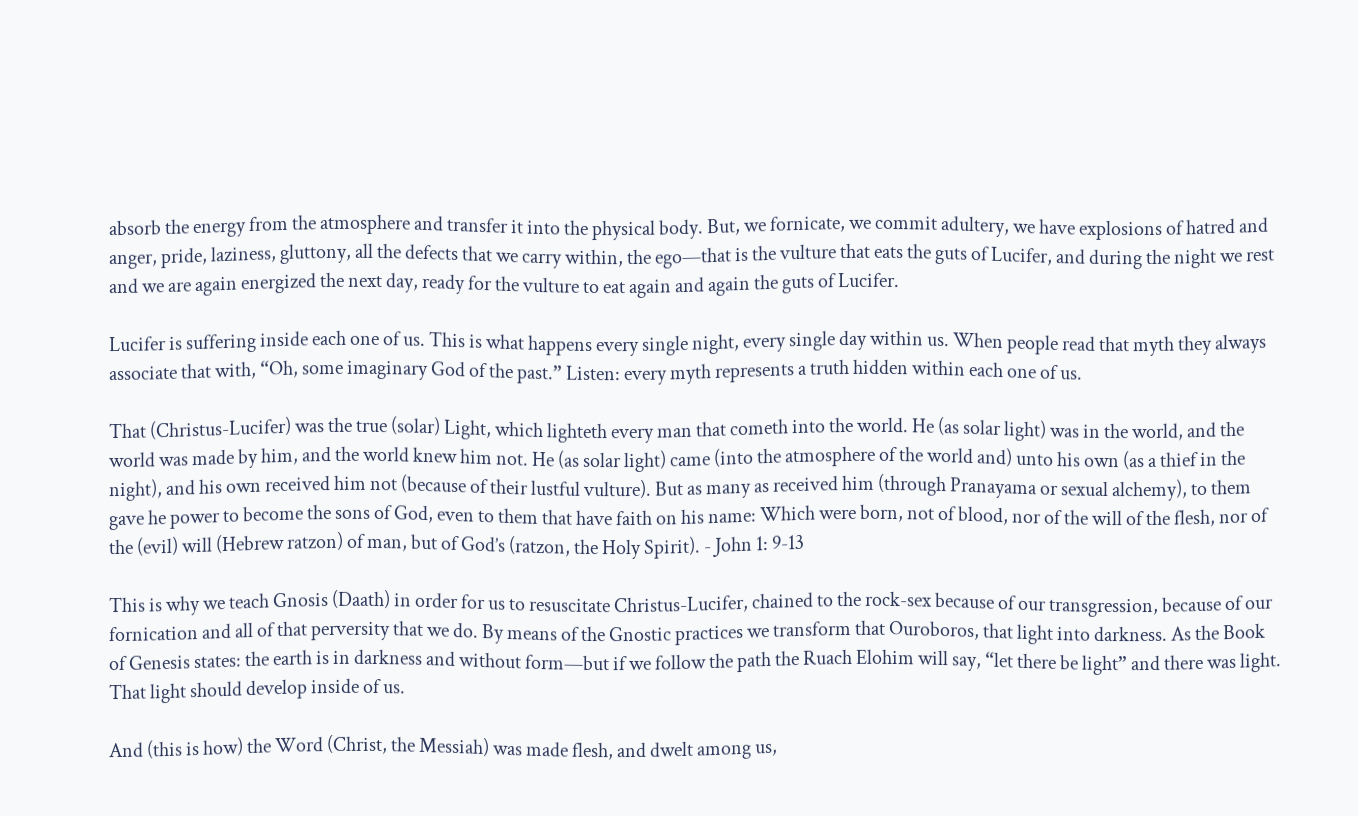absorb the energy from the atmosphere and transfer it into the physical body. But, we fornicate, we commit adultery, we have explosions of hatred and anger, pride, laziness, gluttony, all the defects that we carry within, the ego—that is the vulture that eats the guts of Lucifer, and during the night we rest and we are again energized the next day, ready for the vulture to eat again and again the guts of Lucifer.

Lucifer is suffering inside each one of us. This is what happens every single night, every single day within us. When people read that myth they always associate that with, “Oh, some imaginary God of the past.” Listen: every myth represents a truth hidden within each one of us.

That (Christus-Lucifer) was the true (solar) Light, which lighteth every man that cometh into the world. He (as solar light) was in the world, and the world was made by him, and the world knew him not. He (as solar light) came (into the atmosphere of the world and) unto his own (as a thief in the night), and his own received him not (because of their lustful vulture). But as many as received him (through Pranayama or sexual alchemy), to them gave he power to become the sons of God, even to them that have faith on his name: Which were born, not of blood, nor of the will of the flesh, nor of the (evil) will (Hebrew ratzon) of man, but of God’s (ratzon, the Holy Spirit). - John 1: 9-13

This is why we teach Gnosis (Daath) in order for us to resuscitate Christus-Lucifer, chained to the rock-sex because of our transgression, because of our fornication and all of that perversity that we do. By means of the Gnostic practices we transform that Ouroboros, that light into darkness. As the Book of Genesis states: the earth is in darkness and without form—but if we follow the path the Ruach Elohim will say, “let there be light” and there was light. That light should develop inside of us.

And (this is how) the Word (Christ, the Messiah) was made flesh, and dwelt among us,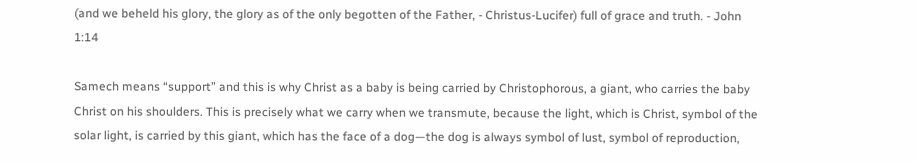(and we beheld his glory, the glory as of the only begotten of the Father, - Christus-Lucifer) full of grace and truth. - John 1:14

Samech means “support” and this is why Christ as a baby is being carried by Christophorous, a giant, who carries the baby Christ on his shoulders. This is precisely what we carry when we transmute, because the light, which is Christ, symbol of the solar light, is carried by this giant, which has the face of a dog—the dog is always symbol of lust, symbol of reproduction,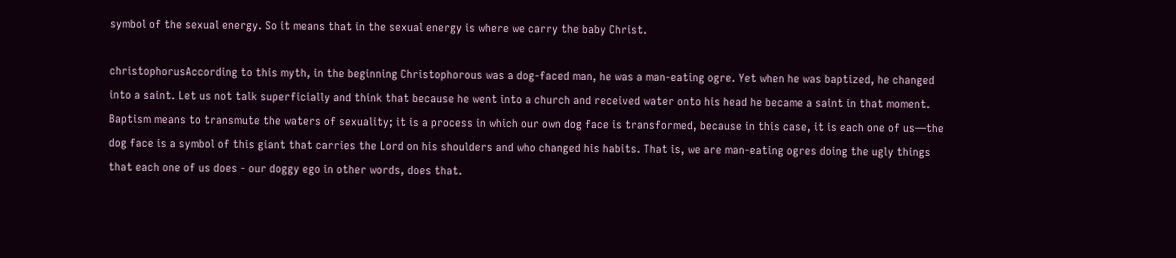symbol of the sexual energy. So it means that in the sexual energy is where we carry the baby Christ.

christophorusAccording to this myth, in the beginning Christophorous was a dog-faced man, he was a man-eating ogre. Yet when he was baptized, he changed into a saint. Let us not talk superficially and think that because he went into a church and received water onto his head he became a saint in that moment. Baptism means to transmute the waters of sexuality; it is a process in which our own dog face is transformed, because in this case, it is each one of us—the dog face is a symbol of this giant that carries the Lord on his shoulders and who changed his habits. That is, we are man-eating ogres doing the ugly things that each one of us does - our doggy ego in other words, does that.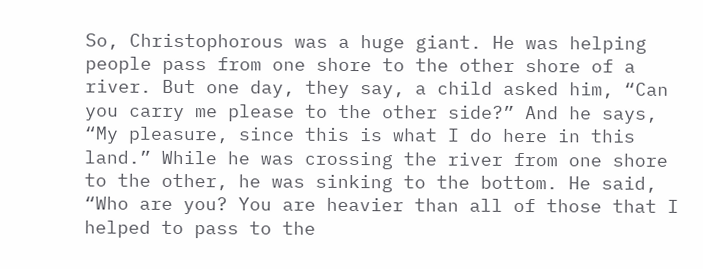So, Christophorous was a huge giant. He was helping people pass from one shore to the other shore of a river. But one day, they say, a child asked him, “Can you carry me please to the other side?” And he says, “My pleasure, since this is what I do here in this land.” While he was crossing the river from one shore to the other, he was sinking to the bottom. He said, “Who are you? You are heavier than all of those that I helped to pass to the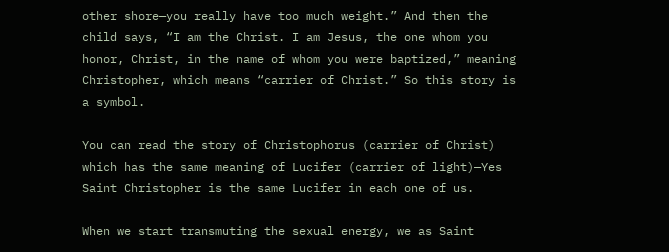other shore—you really have too much weight.” And then the child says, “I am the Christ. I am Jesus, the one whom you honor, Christ, in the name of whom you were baptized,” meaning Christopher, which means “carrier of Christ.” So this story is a symbol.

You can read the story of Christophorus (carrier of Christ) which has the same meaning of Lucifer (carrier of light)—Yes Saint Christopher is the same Lucifer in each one of us.

When we start transmuting the sexual energy, we as Saint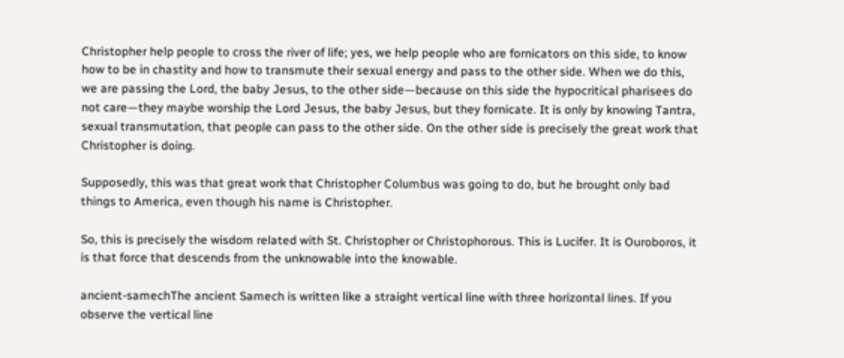Christopher help people to cross the river of life; yes, we help people who are fornicators on this side, to know how to be in chastity and how to transmute their sexual energy and pass to the other side. When we do this, we are passing the Lord, the baby Jesus, to the other side—because on this side the hypocritical pharisees do not care—they maybe worship the Lord Jesus, the baby Jesus, but they fornicate. It is only by knowing Tantra, sexual transmutation, that people can pass to the other side. On the other side is precisely the great work that Christopher is doing.

Supposedly, this was that great work that Christopher Columbus was going to do, but he brought only bad things to America, even though his name is Christopher.

So, this is precisely the wisdom related with St. Christopher or Christophorous. This is Lucifer. It is Ouroboros, it is that force that descends from the unknowable into the knowable.

ancient-samechThe ancient Samech is written like a straight vertical line with three horizontal lines. If you observe the vertical line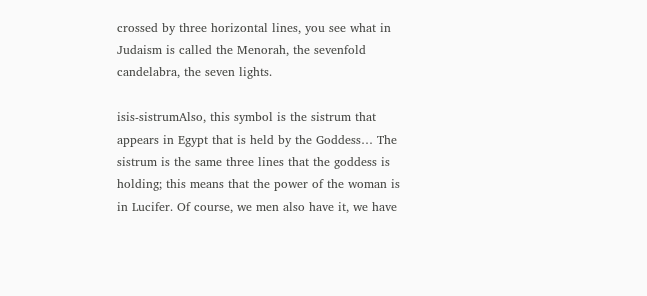crossed by three horizontal lines, you see what in Judaism is called the Menorah, the sevenfold candelabra, the seven lights.

isis-sistrumAlso, this symbol is the sistrum that appears in Egypt that is held by the Goddess… The sistrum is the same three lines that the goddess is holding; this means that the power of the woman is in Lucifer. Of course, we men also have it, we have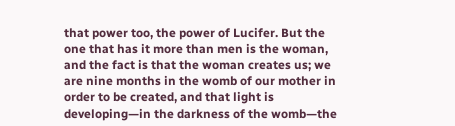that power too, the power of Lucifer. But the one that has it more than men is the woman, and the fact is that the woman creates us; we are nine months in the womb of our mother in order to be created, and that light is developing—in the darkness of the womb—the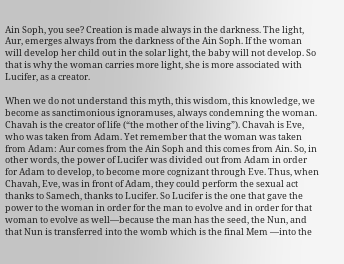Ain Soph, you see? Creation is made always in the darkness. The light, Aur, emerges always from the darkness of the Ain Soph. If the woman will develop her child out in the solar light, the baby will not develop. So that is why the woman carries more light, she is more associated with Lucifer, as a creator.

When we do not understand this myth, this wisdom, this knowledge, we become as sanctimonious ignoramuses, always condemning the woman. Chavah is the creator of life (“the mother of the living”). Chavah is Eve, who was taken from Adam. Yet remember that the woman was taken from Adam: Aur comes from the Ain Soph and this comes from Ain. So, in other words, the power of Lucifer was divided out from Adam in order for Adam to develop, to become more cognizant through Eve. Thus, when Chavah, Eve, was in front of Adam, they could perform the sexual act thanks to Samech, thanks to Lucifer. So Lucifer is the one that gave the power to the woman in order for the man to evolve and in order for that woman to evolve as well—because the man has the seed, the Nun, and that Nun is transferred into the womb which is the final Mem —into the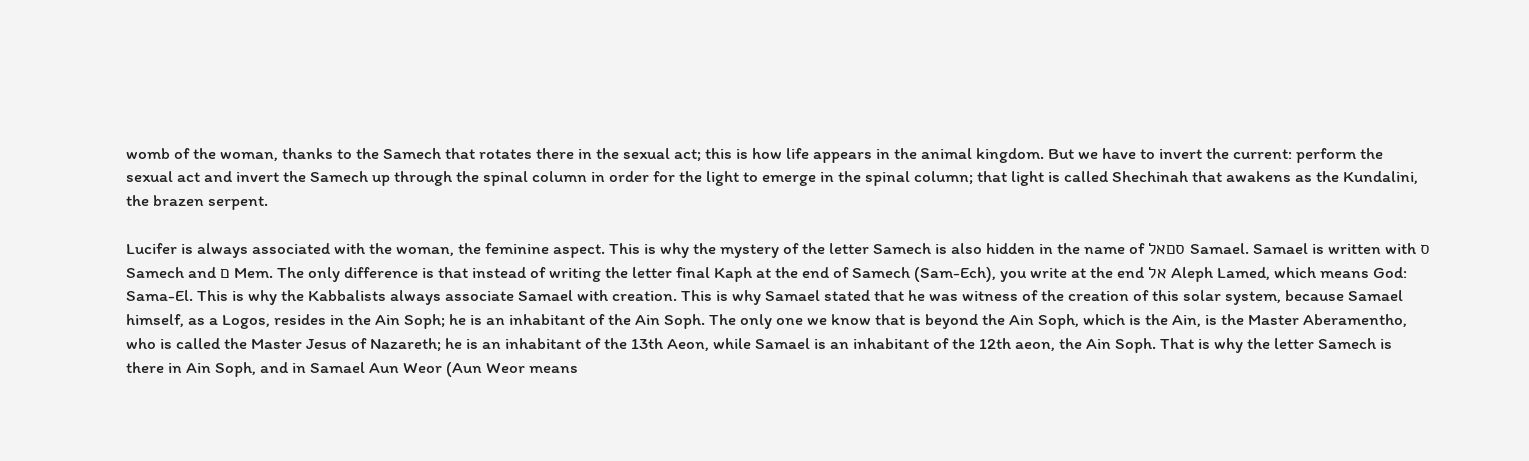womb of the woman, thanks to the Samech that rotates there in the sexual act; this is how life appears in the animal kingdom. But we have to invert the current: perform the sexual act and invert the Samech up through the spinal column in order for the light to emerge in the spinal column; that light is called Shechinah that awakens as the Kundalini, the brazen serpent.

Lucifer is always associated with the woman, the feminine aspect. This is why the mystery of the letter Samech is also hidden in the name of סםאל Samael. Samael is written with ס Samech and ם Mem. The only difference is that instead of writing the letter final Kaph at the end of Samech (Sam-Ech), you write at the end אל Aleph Lamed, which means God: Sama-El. This is why the Kabbalists always associate Samael with creation. This is why Samael stated that he was witness of the creation of this solar system, because Samael himself, as a Logos, resides in the Ain Soph; he is an inhabitant of the Ain Soph. The only one we know that is beyond the Ain Soph, which is the Ain, is the Master Aberamentho, who is called the Master Jesus of Nazareth; he is an inhabitant of the 13th Aeon, while Samael is an inhabitant of the 12th aeon, the Ain Soph. That is why the letter Samech is there in Ain Soph, and in Samael Aun Weor (Aun Weor means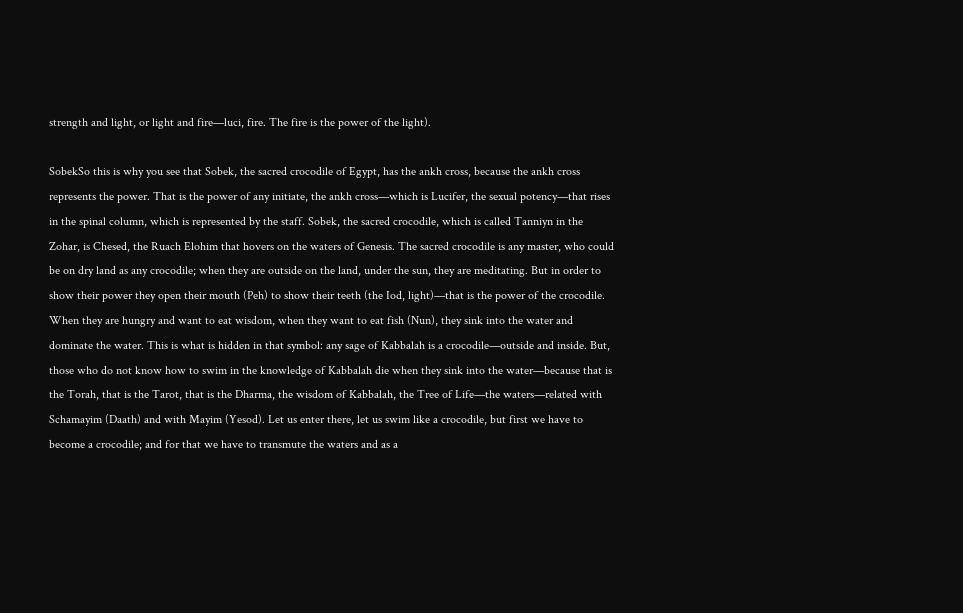strength and light, or light and fire—luci, fire. The fire is the power of the light).

SobekSo this is why you see that Sobek, the sacred crocodile of Egypt, has the ankh cross, because the ankh cross represents the power. That is the power of any initiate, the ankh cross—which is Lucifer, the sexual potency—that rises in the spinal column, which is represented by the staff. Sobek, the sacred crocodile, which is called Tanniyn in the Zohar, is Chesed, the Ruach Elohim that hovers on the waters of Genesis. The sacred crocodile is any master, who could be on dry land as any crocodile; when they are outside on the land, under the sun, they are meditating. But in order to show their power they open their mouth (Peh) to show their teeth (the Iod, light)—that is the power of the crocodile. When they are hungry and want to eat wisdom, when they want to eat fish (Nun), they sink into the water and dominate the water. This is what is hidden in that symbol: any sage of Kabbalah is a crocodile—outside and inside. But, those who do not know how to swim in the knowledge of Kabbalah die when they sink into the water—because that is the Torah, that is the Tarot, that is the Dharma, the wisdom of Kabbalah, the Tree of Life—the waters—related with Schamayim (Daath) and with Mayim (Yesod). Let us enter there, let us swim like a crocodile, but first we have to become a crocodile; and for that we have to transmute the waters and as a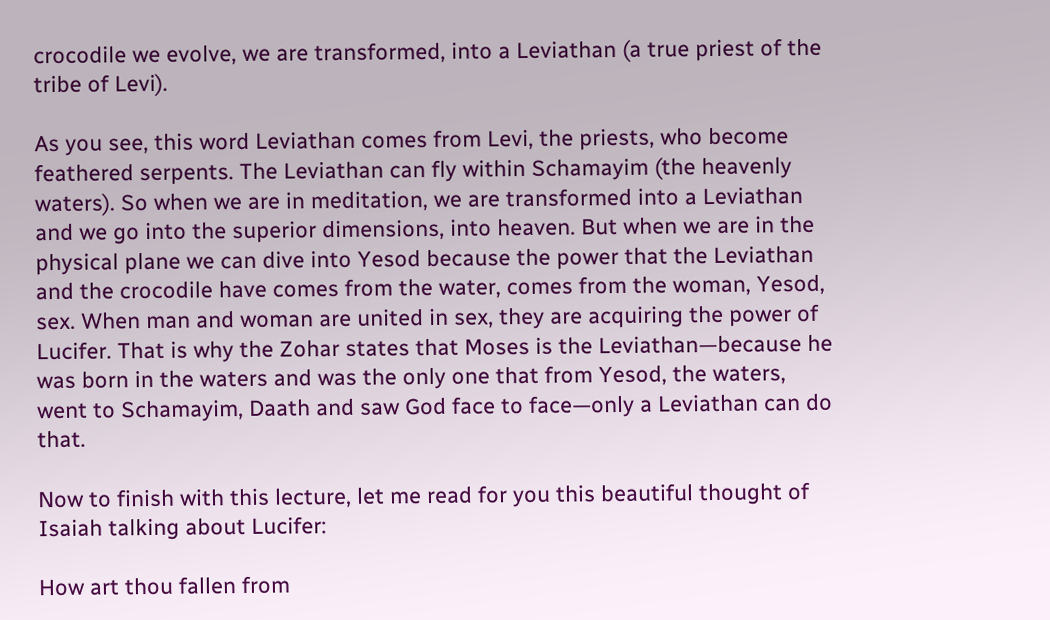crocodile we evolve, we are transformed, into a Leviathan (a true priest of the tribe of Levi).

As you see, this word Leviathan comes from Levi, the priests, who become feathered serpents. The Leviathan can fly within Schamayim (the heavenly waters). So when we are in meditation, we are transformed into a Leviathan and we go into the superior dimensions, into heaven. But when we are in the physical plane we can dive into Yesod because the power that the Leviathan and the crocodile have comes from the water, comes from the woman, Yesod, sex. When man and woman are united in sex, they are acquiring the power of Lucifer. That is why the Zohar states that Moses is the Leviathan—because he was born in the waters and was the only one that from Yesod, the waters, went to Schamayim, Daath and saw God face to face—only a Leviathan can do that.

Now to finish with this lecture, let me read for you this beautiful thought of Isaiah talking about Lucifer:

How art thou fallen from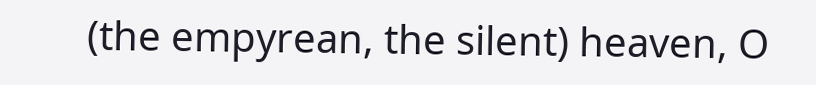(the empyrean, the silent) heaven, O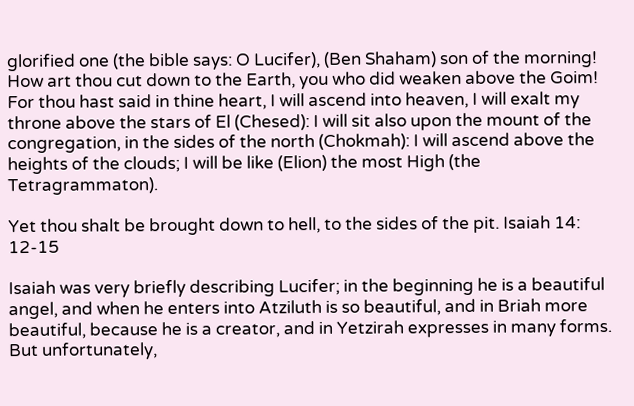glorified one (the bible says: O Lucifer), (Ben Shaham) son of the morning! How art thou cut down to the Earth, you who did weaken above the Goim! For thou hast said in thine heart, I will ascend into heaven, I will exalt my throne above the stars of El (Chesed): I will sit also upon the mount of the congregation, in the sides of the north (Chokmah): I will ascend above the heights of the clouds; I will be like (Elion) the most High (the Tetragrammaton).

Yet thou shalt be brought down to hell, to the sides of the pit. Isaiah 14: 12-15

Isaiah was very briefly describing Lucifer; in the beginning he is a beautiful angel, and when he enters into Atziluth is so beautiful, and in Briah more beautiful, because he is a creator, and in Yetzirah expresses in many forms. But unfortunately,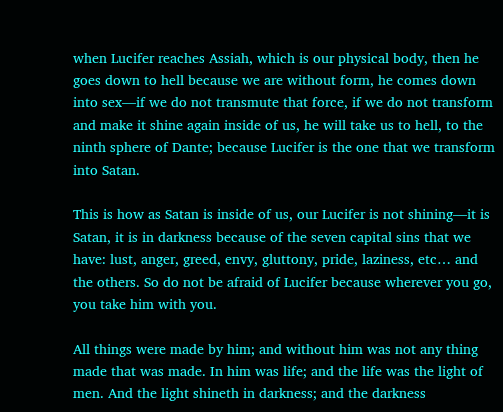when Lucifer reaches Assiah, which is our physical body, then he goes down to hell because we are without form, he comes down into sex—if we do not transmute that force, if we do not transform and make it shine again inside of us, he will take us to hell, to the ninth sphere of Dante; because Lucifer is the one that we transform into Satan.

This is how as Satan is inside of us, our Lucifer is not shining—it is Satan, it is in darkness because of the seven capital sins that we have: lust, anger, greed, envy, gluttony, pride, laziness, etc… and the others. So do not be afraid of Lucifer because wherever you go, you take him with you.

All things were made by him; and without him was not any thing made that was made. In him was life; and the life was the light of men. And the light shineth in darkness; and the darkness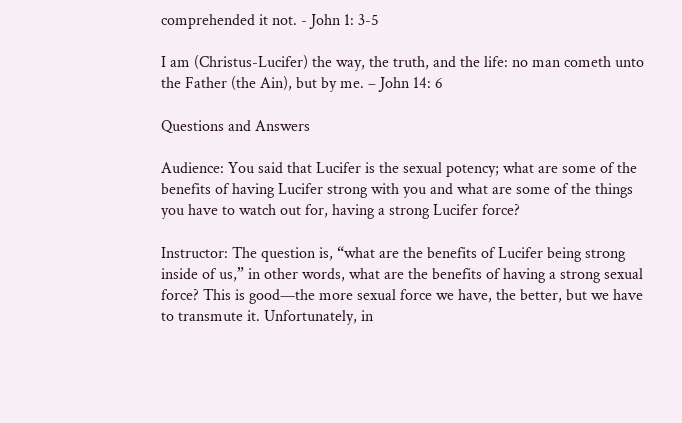comprehended it not. - John 1: 3-5

I am (Christus-Lucifer) the way, the truth, and the life: no man cometh unto the Father (the Ain), but by me. – John 14: 6

Questions and Answers

Audience: You said that Lucifer is the sexual potency; what are some of the benefits of having Lucifer strong with you and what are some of the things you have to watch out for, having a strong Lucifer force?

Instructor: The question is, “what are the benefits of Lucifer being strong inside of us,” in other words, what are the benefits of having a strong sexual force? This is good—the more sexual force we have, the better, but we have to transmute it. Unfortunately, in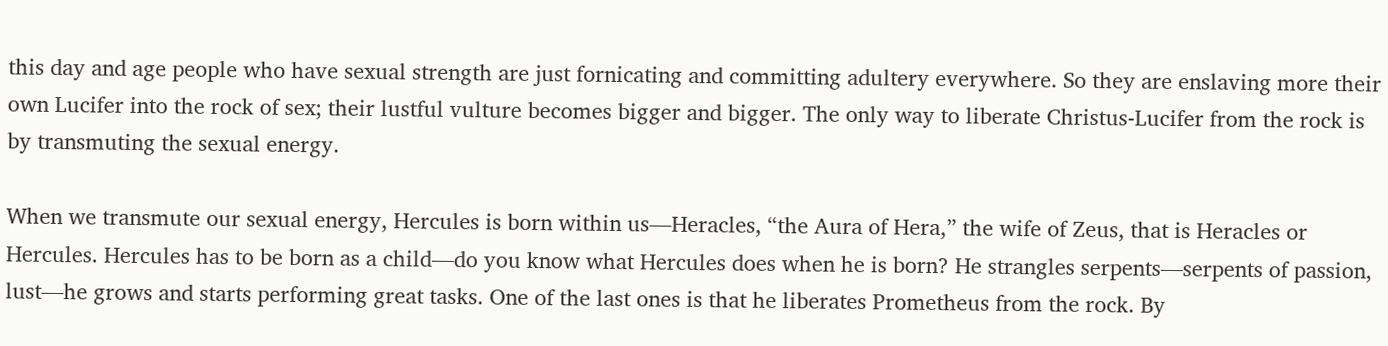this day and age people who have sexual strength are just fornicating and committing adultery everywhere. So they are enslaving more their own Lucifer into the rock of sex; their lustful vulture becomes bigger and bigger. The only way to liberate Christus-Lucifer from the rock is by transmuting the sexual energy.

When we transmute our sexual energy, Hercules is born within us—Heracles, “the Aura of Hera,” the wife of Zeus, that is Heracles or Hercules. Hercules has to be born as a child—do you know what Hercules does when he is born? He strangles serpents—serpents of passion, lust—he grows and starts performing great tasks. One of the last ones is that he liberates Prometheus from the rock. By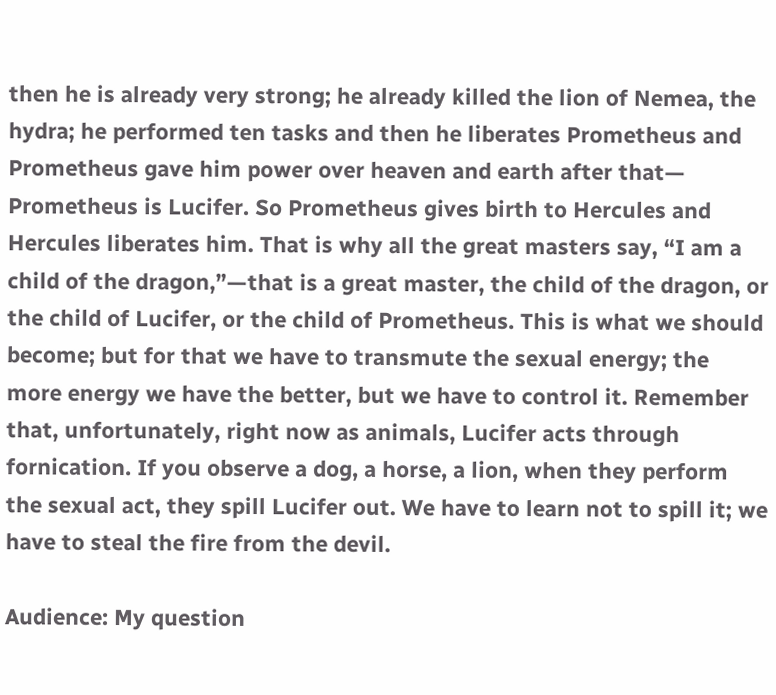then he is already very strong; he already killed the lion of Nemea, the hydra; he performed ten tasks and then he liberates Prometheus and Prometheus gave him power over heaven and earth after that— Prometheus is Lucifer. So Prometheus gives birth to Hercules and Hercules liberates him. That is why all the great masters say, “I am a child of the dragon,”—that is a great master, the child of the dragon, or the child of Lucifer, or the child of Prometheus. This is what we should become; but for that we have to transmute the sexual energy; the more energy we have the better, but we have to control it. Remember that, unfortunately, right now as animals, Lucifer acts through fornication. If you observe a dog, a horse, a lion, when they perform the sexual act, they spill Lucifer out. We have to learn not to spill it; we have to steal the fire from the devil.

Audience: My question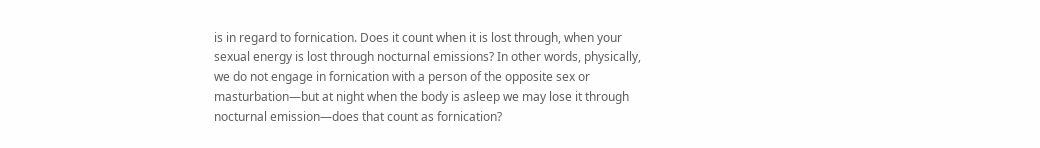is in regard to fornication. Does it count when it is lost through, when your sexual energy is lost through nocturnal emissions? In other words, physically, we do not engage in fornication with a person of the opposite sex or masturbation—but at night when the body is asleep we may lose it through nocturnal emission—does that count as fornication?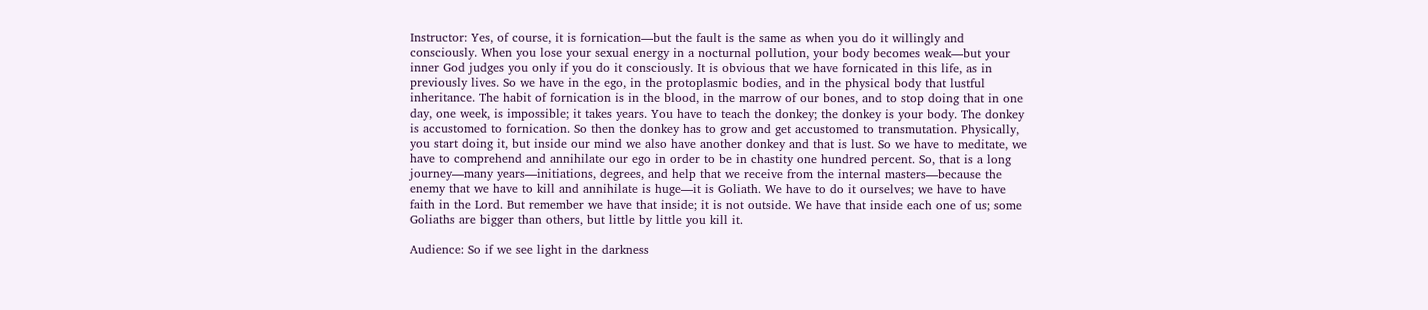Instructor: Yes, of course, it is fornication—but the fault is the same as when you do it willingly and consciously. When you lose your sexual energy in a nocturnal pollution, your body becomes weak—but your inner God judges you only if you do it consciously. It is obvious that we have fornicated in this life, as in previously lives. So we have in the ego, in the protoplasmic bodies, and in the physical body that lustful inheritance. The habit of fornication is in the blood, in the marrow of our bones, and to stop doing that in one day, one week, is impossible; it takes years. You have to teach the donkey; the donkey is your body. The donkey is accustomed to fornication. So then the donkey has to grow and get accustomed to transmutation. Physically, you start doing it, but inside our mind we also have another donkey and that is lust. So we have to meditate, we have to comprehend and annihilate our ego in order to be in chastity one hundred percent. So, that is a long journey—many years—initiations, degrees, and help that we receive from the internal masters—because the enemy that we have to kill and annihilate is huge—it is Goliath. We have to do it ourselves; we have to have faith in the Lord. But remember we have that inside; it is not outside. We have that inside each one of us; some Goliaths are bigger than others, but little by little you kill it.

Audience: So if we see light in the darkness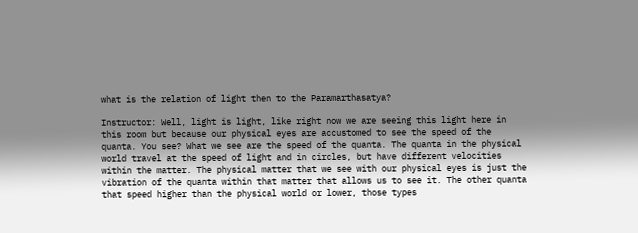what is the relation of light then to the Paramarthasatya?

Instructor: Well, light is light, like right now we are seeing this light here in this room but because our physical eyes are accustomed to see the speed of the quanta. You see? What we see are the speed of the quanta. The quanta in the physical world travel at the speed of light and in circles, but have different velocities within the matter. The physical matter that we see with our physical eyes is just the vibration of the quanta within that matter that allows us to see it. The other quanta that speed higher than the physical world or lower, those types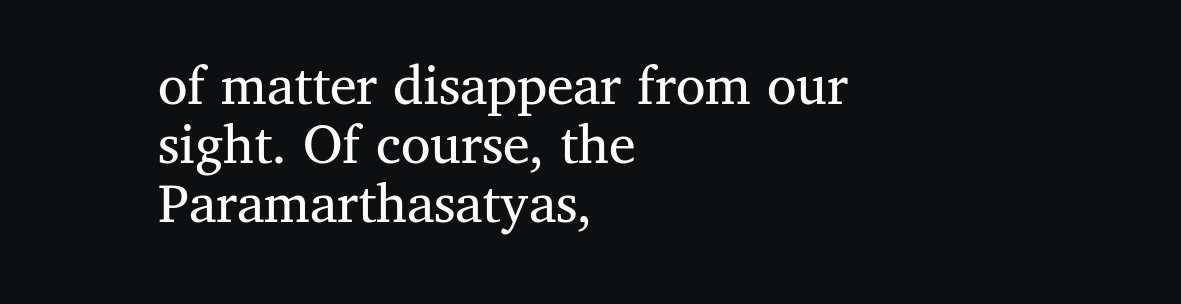of matter disappear from our sight. Of course, the Paramarthasatyas,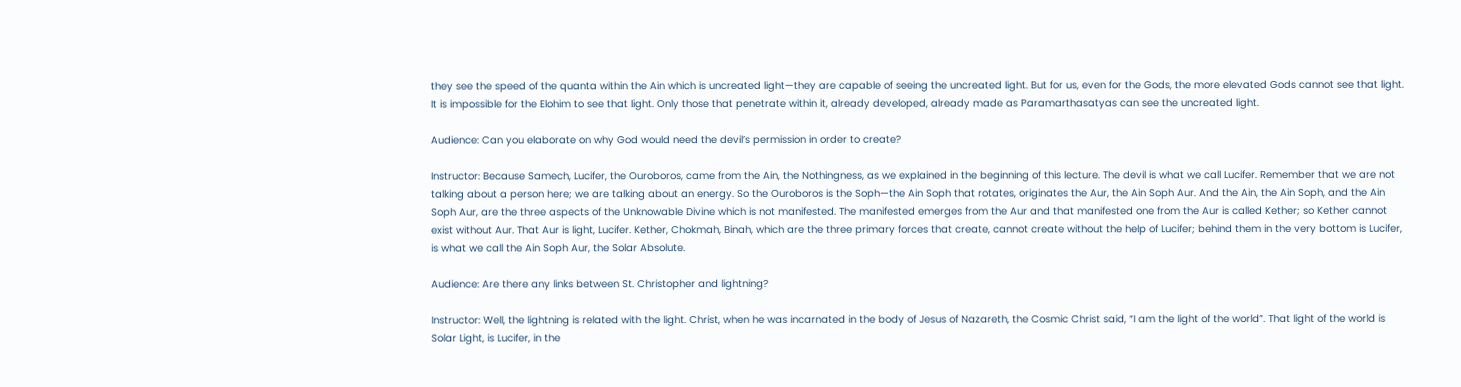they see the speed of the quanta within the Ain which is uncreated light—they are capable of seeing the uncreated light. But for us, even for the Gods, the more elevated Gods cannot see that light. It is impossible for the Elohim to see that light. Only those that penetrate within it, already developed, already made as Paramarthasatyas can see the uncreated light.

Audience: Can you elaborate on why God would need the devil’s permission in order to create?

Instructor: Because Samech, Lucifer, the Ouroboros, came from the Ain, the Nothingness, as we explained in the beginning of this lecture. The devil is what we call Lucifer. Remember that we are not talking about a person here; we are talking about an energy. So the Ouroboros is the Soph—the Ain Soph that rotates, originates the Aur, the Ain Soph Aur. And the Ain, the Ain Soph, and the Ain Soph Aur, are the three aspects of the Unknowable Divine which is not manifested. The manifested emerges from the Aur and that manifested one from the Aur is called Kether; so Kether cannot exist without Aur. That Aur is light, Lucifer. Kether, Chokmah, Binah, which are the three primary forces that create, cannot create without the help of Lucifer; behind them in the very bottom is Lucifer, is what we call the Ain Soph Aur, the Solar Absolute.

Audience: Are there any links between St. Christopher and lightning?

Instructor: Well, the lightning is related with the light. Christ, when he was incarnated in the body of Jesus of Nazareth, the Cosmic Christ said, “I am the light of the world”. That light of the world is Solar Light, is Lucifer, in the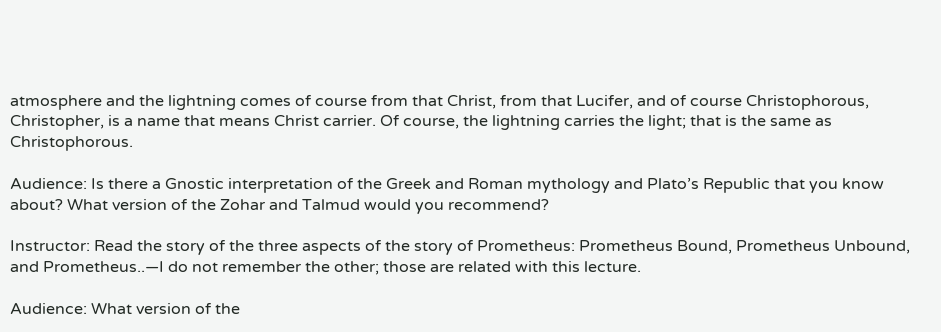atmosphere and the lightning comes of course from that Christ, from that Lucifer, and of course Christophorous, Christopher, is a name that means Christ carrier. Of course, the lightning carries the light; that is the same as Christophorous.

Audience: Is there a Gnostic interpretation of the Greek and Roman mythology and Plato’s Republic that you know about? What version of the Zohar and Talmud would you recommend?

Instructor: Read the story of the three aspects of the story of Prometheus: Prometheus Bound, Prometheus Unbound, and Prometheus..—I do not remember the other; those are related with this lecture.

Audience: What version of the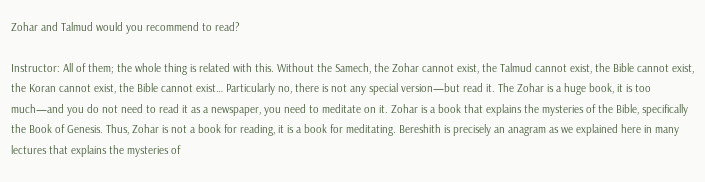Zohar and Talmud would you recommend to read?

Instructor: All of them; the whole thing is related with this. Without the Samech, the Zohar cannot exist, the Talmud cannot exist, the Bible cannot exist, the Koran cannot exist, the Bible cannot exist… Particularly no, there is not any special version—but read it. The Zohar is a huge book, it is too much—and you do not need to read it as a newspaper, you need to meditate on it. Zohar is a book that explains the mysteries of the Bible, specifically the Book of Genesis. Thus, Zohar is not a book for reading, it is a book for meditating. Bereshith is precisely an anagram as we explained here in many lectures that explains the mysteries of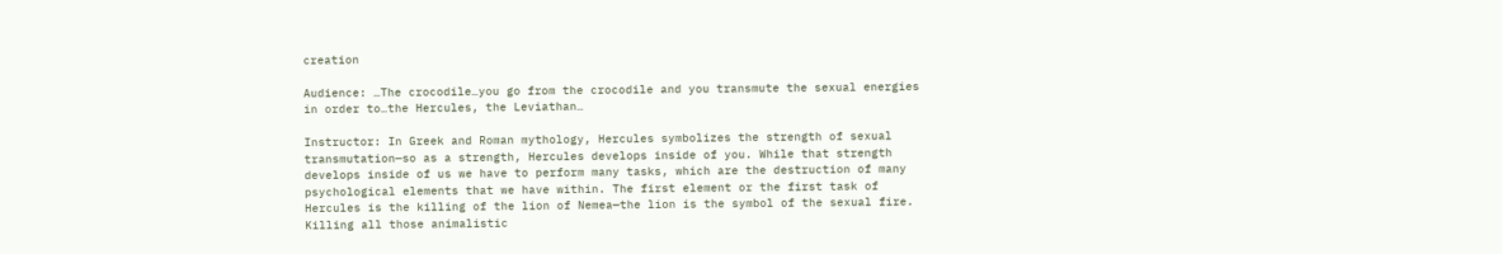creation

Audience: …The crocodile…you go from the crocodile and you transmute the sexual energies in order to…the Hercules, the Leviathan…

Instructor: In Greek and Roman mythology, Hercules symbolizes the strength of sexual transmutation—so as a strength, Hercules develops inside of you. While that strength develops inside of us we have to perform many tasks, which are the destruction of many psychological elements that we have within. The first element or the first task of Hercules is the killing of the lion of Nemea—the lion is the symbol of the sexual fire. Killing all those animalistic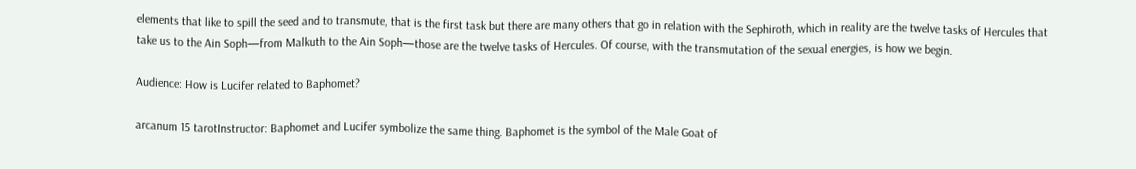elements that like to spill the seed and to transmute, that is the first task but there are many others that go in relation with the Sephiroth, which in reality are the twelve tasks of Hercules that take us to the Ain Soph—from Malkuth to the Ain Soph—those are the twelve tasks of Hercules. Of course, with the transmutation of the sexual energies, is how we begin.

Audience: How is Lucifer related to Baphomet?

arcanum 15 tarotInstructor: Baphomet and Lucifer symbolize the same thing. Baphomet is the symbol of the Male Goat of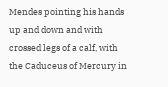Mendes pointing his hands up and down and with crossed legs of a calf, with the Caduceus of Mercury in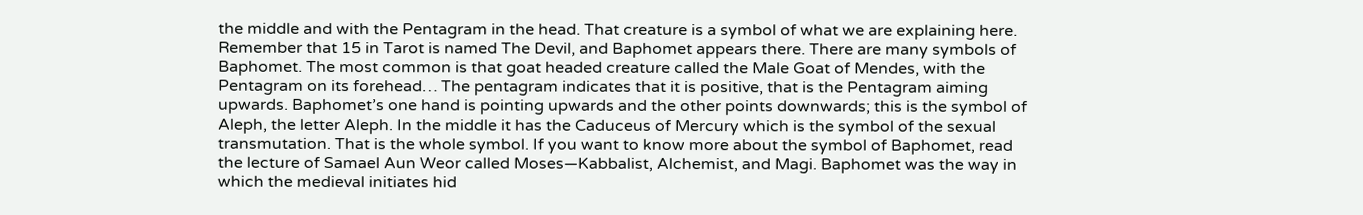the middle and with the Pentagram in the head. That creature is a symbol of what we are explaining here. Remember that 15 in Tarot is named The Devil, and Baphomet appears there. There are many symbols of Baphomet. The most common is that goat headed creature called the Male Goat of Mendes, with the Pentagram on its forehead… The pentagram indicates that it is positive, that is the Pentagram aiming upwards. Baphomet’s one hand is pointing upwards and the other points downwards; this is the symbol of Aleph, the letter Aleph. In the middle it has the Caduceus of Mercury which is the symbol of the sexual transmutation. That is the whole symbol. If you want to know more about the symbol of Baphomet, read the lecture of Samael Aun Weor called Moses—Kabbalist, Alchemist, and Magi. Baphomet was the way in which the medieval initiates hid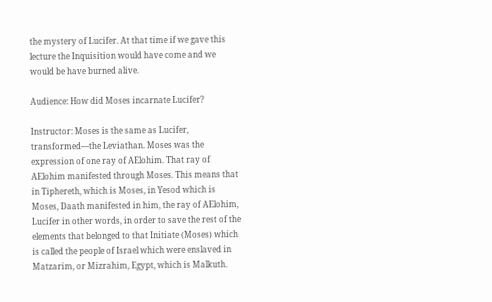the mystery of Lucifer. At that time if we gave this lecture the Inquisition would have come and we would be have burned alive.

Audience: How did Moses incarnate Lucifer?

Instructor: Moses is the same as Lucifer, transformed—the Leviathan. Moses was the expression of one ray of AElohim. That ray of AElohim manifested through Moses. This means that in Tiphereth, which is Moses, in Yesod which is Moses, Daath manifested in him, the ray of AElohim, Lucifer in other words, in order to save the rest of the elements that belonged to that Initiate (Moses) which is called the people of Israel which were enslaved in Matzarim, or Mizrahim, Egypt, which is Malkuth.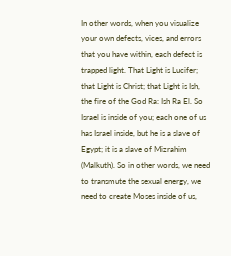In other words, when you visualize your own defects, vices, and errors that you have within, each defect is trapped light. That Light is Lucifer; that Light is Christ; that Light is Ish, the fire of the God Ra: Ish Ra El. So Israel is inside of you; each one of us has Israel inside, but he is a slave of Egypt; it is a slave of Mizrahim (Malkuth). So in other words, we need to transmute the sexual energy, we need to create Moses inside of us,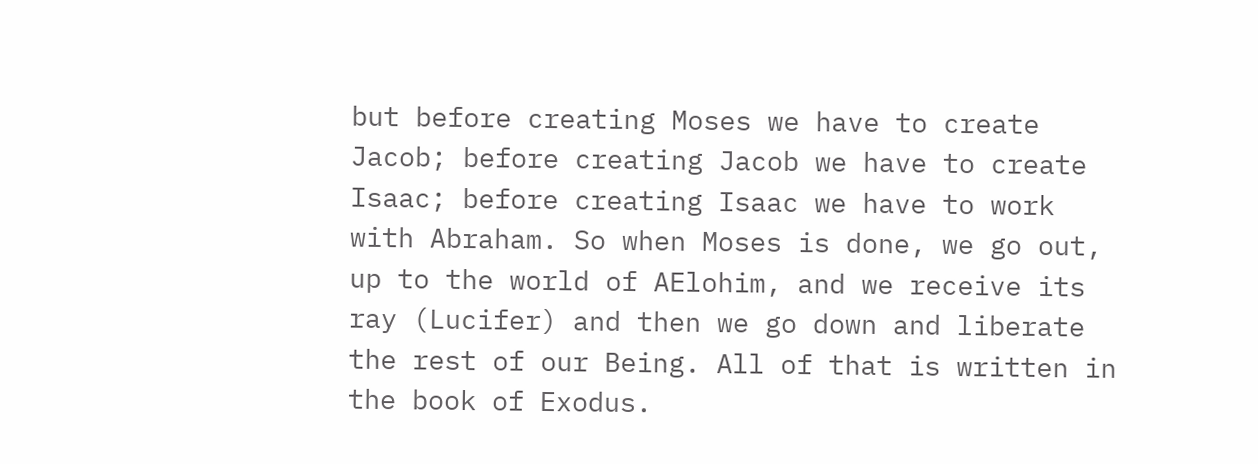but before creating Moses we have to create Jacob; before creating Jacob we have to create Isaac; before creating Isaac we have to work with Abraham. So when Moses is done, we go out, up to the world of AElohim, and we receive its ray (Lucifer) and then we go down and liberate the rest of our Being. All of that is written in the book of Exodus.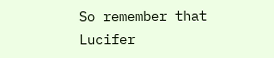So remember that Lucifer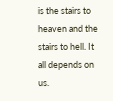is the stairs to heaven and the stairs to hell. It all depends on us.